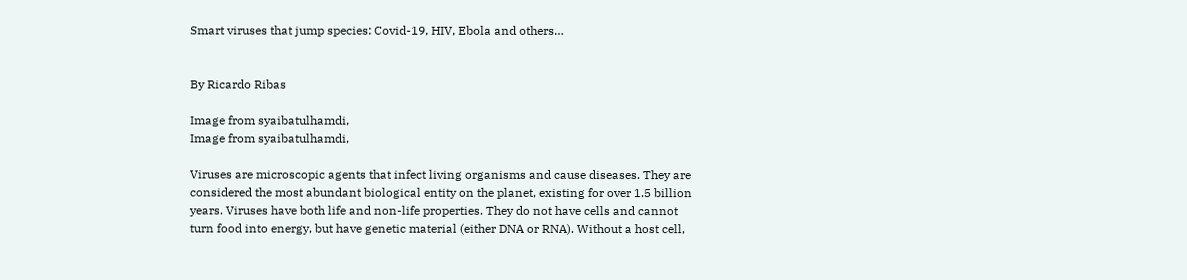Smart viruses that jump species: Covid-19, HIV, Ebola and others…


By Ricardo Ribas

Image from syaibatulhamdi,
Image from syaibatulhamdi,

Viruses are microscopic agents that infect living organisms and cause diseases. They are considered the most abundant biological entity on the planet, existing for over 1.5 billion years. Viruses have both life and non-life properties. They do not have cells and cannot turn food into energy, but have genetic material (either DNA or RNA). Without a host cell,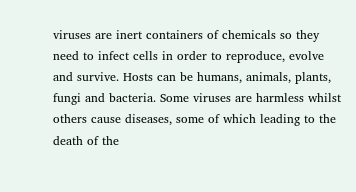viruses are inert containers of chemicals so they need to infect cells in order to reproduce, evolve and survive. Hosts can be humans, animals, plants, fungi and bacteria. Some viruses are harmless whilst others cause diseases, some of which leading to the death of the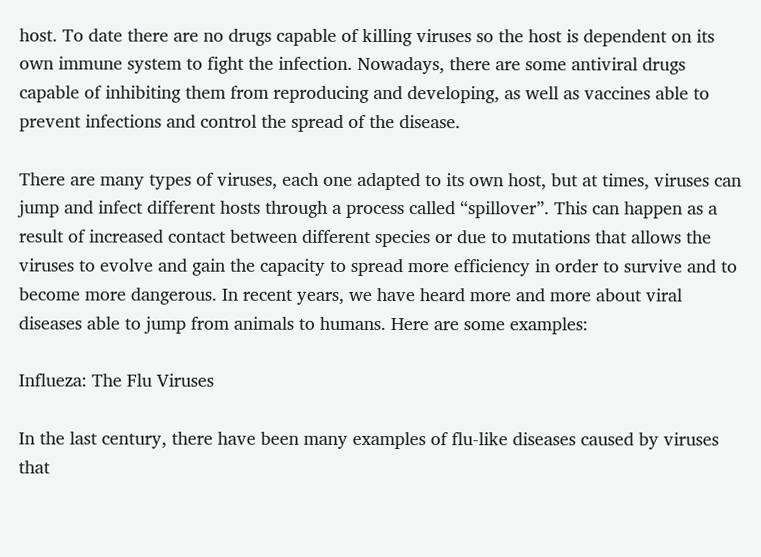host. To date there are no drugs capable of killing viruses so the host is dependent on its own immune system to fight the infection. Nowadays, there are some antiviral drugs capable of inhibiting them from reproducing and developing, as well as vaccines able to prevent infections and control the spread of the disease.

There are many types of viruses, each one adapted to its own host, but at times, viruses can jump and infect different hosts through a process called “spillover”. This can happen as a result of increased contact between different species or due to mutations that allows the viruses to evolve and gain the capacity to spread more efficiency in order to survive and to become more dangerous. In recent years, we have heard more and more about viral diseases able to jump from animals to humans. Here are some examples:

Influeza: The Flu Viruses

In the last century, there have been many examples of flu-like diseases caused by viruses that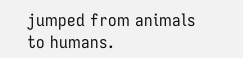jumped from animals to humans.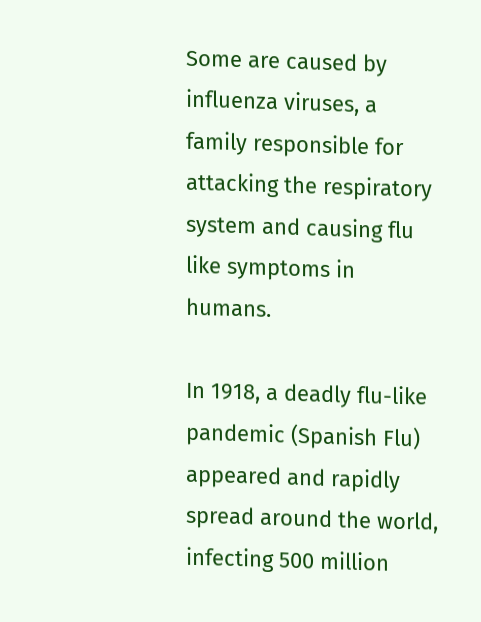Some are caused by influenza viruses, a family responsible for attacking the respiratory system and causing flu like symptoms in humans.

In 1918, a deadly flu-like pandemic (Spanish Flu) appeared and rapidly spread around the world, infecting 500 million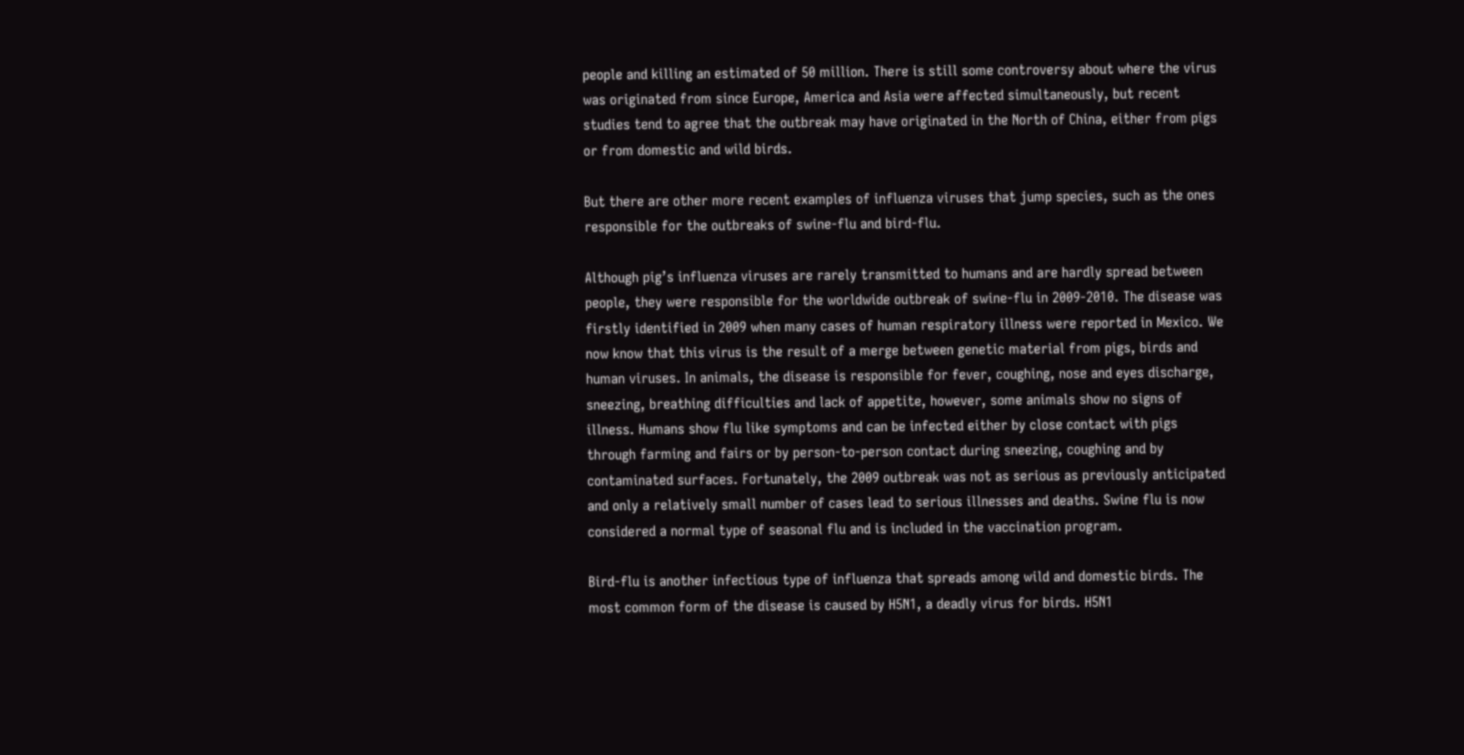people and killing an estimated of 50 million. There is still some controversy about where the virus was originated from since Europe, America and Asia were affected simultaneously, but recent studies tend to agree that the outbreak may have originated in the North of China, either from pigs or from domestic and wild birds.

But there are other more recent examples of influenza viruses that jump species, such as the ones responsible for the outbreaks of swine-flu and bird-flu.

Although pig’s influenza viruses are rarely transmitted to humans and are hardly spread between people, they were responsible for the worldwide outbreak of swine-flu in 2009-2010. The disease was firstly identified in 2009 when many cases of human respiratory illness were reported in Mexico. We now know that this virus is the result of a merge between genetic material from pigs, birds and human viruses. In animals, the disease is responsible for fever, coughing, nose and eyes discharge, sneezing, breathing difficulties and lack of appetite, however, some animals show no signs of illness. Humans show flu like symptoms and can be infected either by close contact with pigs through farming and fairs or by person-to-person contact during sneezing, coughing and by contaminated surfaces. Fortunately, the 2009 outbreak was not as serious as previously anticipated and only a relatively small number of cases lead to serious illnesses and deaths. Swine flu is now considered a normal type of seasonal flu and is included in the vaccination program.

Bird-flu is another infectious type of influenza that spreads among wild and domestic birds. The most common form of the disease is caused by H5N1, a deadly virus for birds. H5N1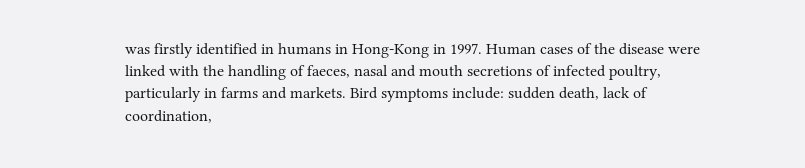was firstly identified in humans in Hong-Kong in 1997. Human cases of the disease were linked with the handling of faeces, nasal and mouth secretions of infected poultry, particularly in farms and markets. Bird symptoms include: sudden death, lack of coordination,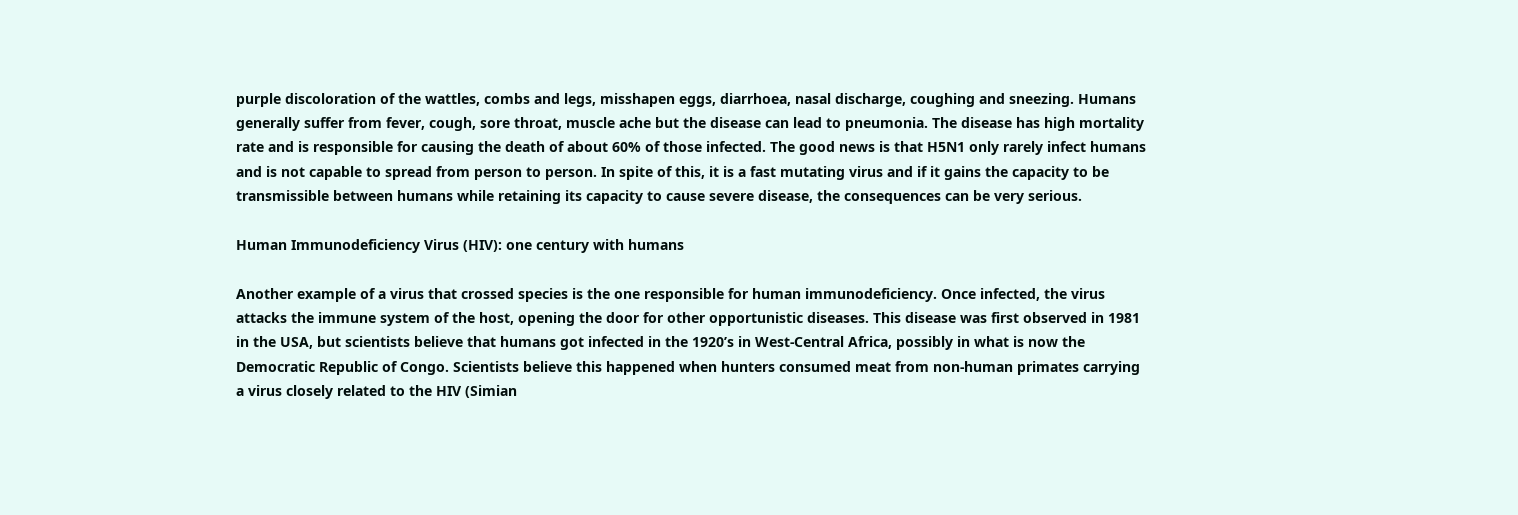purple discoloration of the wattles, combs and legs, misshapen eggs, diarrhoea, nasal discharge, coughing and sneezing. Humans generally suffer from fever, cough, sore throat, muscle ache but the disease can lead to pneumonia. The disease has high mortality rate and is responsible for causing the death of about 60% of those infected. The good news is that H5N1 only rarely infect humans and is not capable to spread from person to person. In spite of this, it is a fast mutating virus and if it gains the capacity to be transmissible between humans while retaining its capacity to cause severe disease, the consequences can be very serious.

Human Immunodeficiency Virus (HIV): one century with humans

Another example of a virus that crossed species is the one responsible for human immunodeficiency. Once infected, the virus attacks the immune system of the host, opening the door for other opportunistic diseases. This disease was first observed in 1981 in the USA, but scientists believe that humans got infected in the 1920’s in West-Central Africa, possibly in what is now the Democratic Republic of Congo. Scientists believe this happened when hunters consumed meat from non-human primates carrying a virus closely related to the HIV (Simian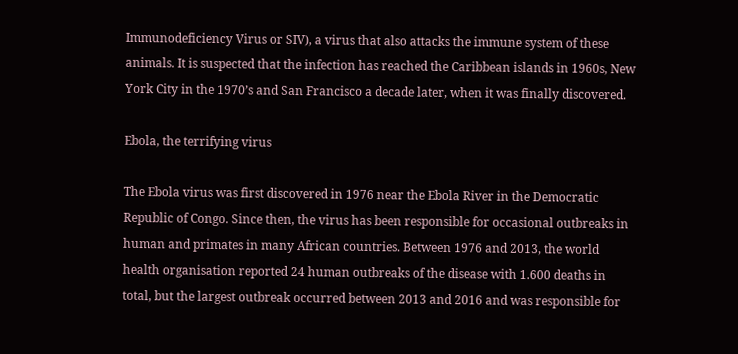Immunodeficiency Virus or SIV), a virus that also attacks the immune system of these animals. It is suspected that the infection has reached the Caribbean islands in 1960s, New York City in the 1970’s and San Francisco a decade later, when it was finally discovered.

Ebola, the terrifying virus

The Ebola virus was first discovered in 1976 near the Ebola River in the Democratic Republic of Congo. Since then, the virus has been responsible for occasional outbreaks in human and primates in many African countries. Between 1976 and 2013, the world health organisation reported 24 human outbreaks of the disease with 1.600 deaths in total, but the largest outbreak occurred between 2013 and 2016 and was responsible for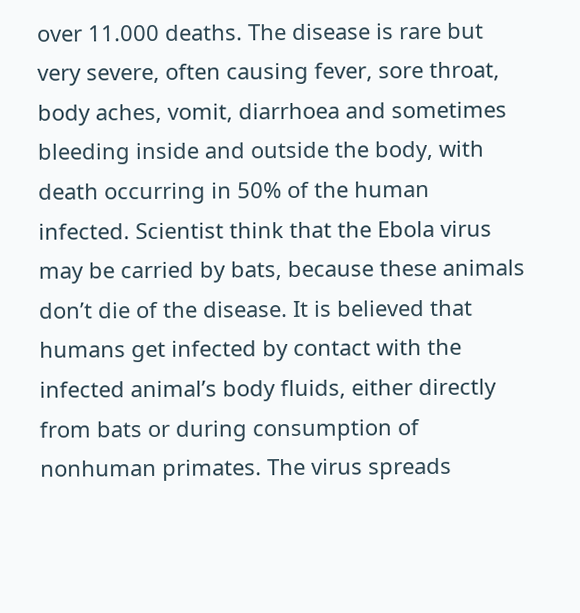over 11.000 deaths. The disease is rare but very severe, often causing fever, sore throat, body aches, vomit, diarrhoea and sometimes bleeding inside and outside the body, with death occurring in 50% of the human infected. Scientist think that the Ebola virus may be carried by bats, because these animals don’t die of the disease. It is believed that humans get infected by contact with the infected animal’s body fluids, either directly from bats or during consumption of nonhuman primates. The virus spreads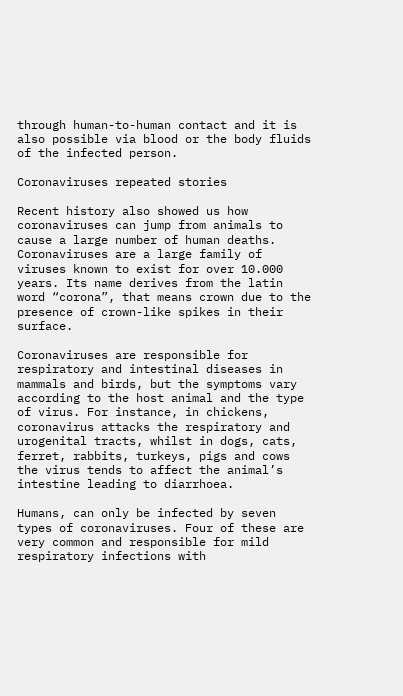through human-to-human contact and it is also possible via blood or the body fluids of the infected person.

Coronaviruses repeated stories

Recent history also showed us how coronaviruses can jump from animals to cause a large number of human deaths. Coronaviruses are a large family of viruses known to exist for over 10.000 years. Its name derives from the latin word “corona”, that means crown due to the presence of crown-like spikes in their surface.

Coronaviruses are responsible for respiratory and intestinal diseases in mammals and birds, but the symptoms vary according to the host animal and the type of virus. For instance, in chickens, coronavirus attacks the respiratory and urogenital tracts, whilst in dogs, cats, ferret, rabbits, turkeys, pigs and cows the virus tends to affect the animal’s intestine leading to diarrhoea.

Humans, can only be infected by seven types of coronaviruses. Four of these are very common and responsible for mild respiratory infections with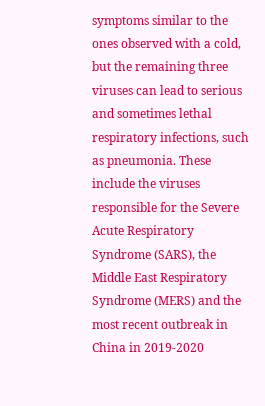symptoms similar to the ones observed with a cold, but the remaining three viruses can lead to serious and sometimes lethal respiratory infections, such as pneumonia. These include the viruses responsible for the Severe Acute Respiratory Syndrome (SARS), the Middle East Respiratory Syndrome (MERS) and the most recent outbreak in China in 2019-2020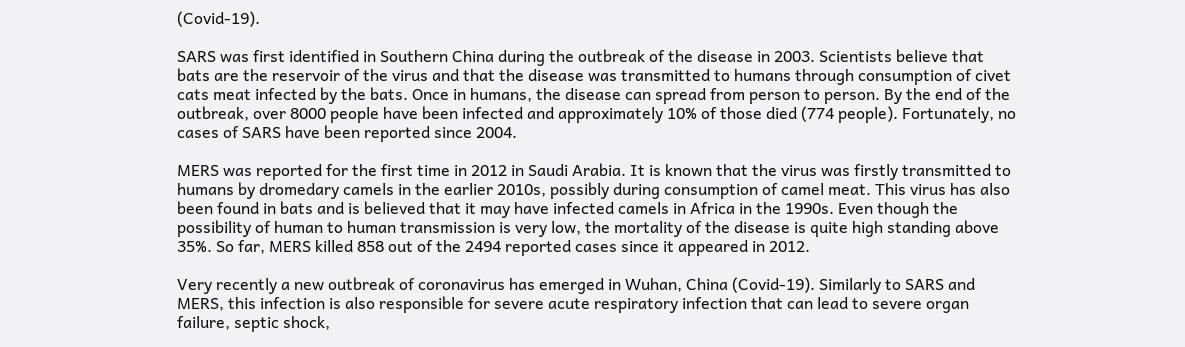(Covid-19).

SARS was first identified in Southern China during the outbreak of the disease in 2003. Scientists believe that bats are the reservoir of the virus and that the disease was transmitted to humans through consumption of civet cats meat infected by the bats. Once in humans, the disease can spread from person to person. By the end of the outbreak, over 8000 people have been infected and approximately 10% of those died (774 people). Fortunately, no cases of SARS have been reported since 2004.

MERS was reported for the first time in 2012 in Saudi Arabia. It is known that the virus was firstly transmitted to humans by dromedary camels in the earlier 2010s, possibly during consumption of camel meat. This virus has also been found in bats and is believed that it may have infected camels in Africa in the 1990s. Even though the possibility of human to human transmission is very low, the mortality of the disease is quite high standing above 35%. So far, MERS killed 858 out of the 2494 reported cases since it appeared in 2012.

Very recently a new outbreak of coronavirus has emerged in Wuhan, China (Covid-19). Similarly to SARS and MERS, this infection is also responsible for severe acute respiratory infection that can lead to severe organ failure, septic shock,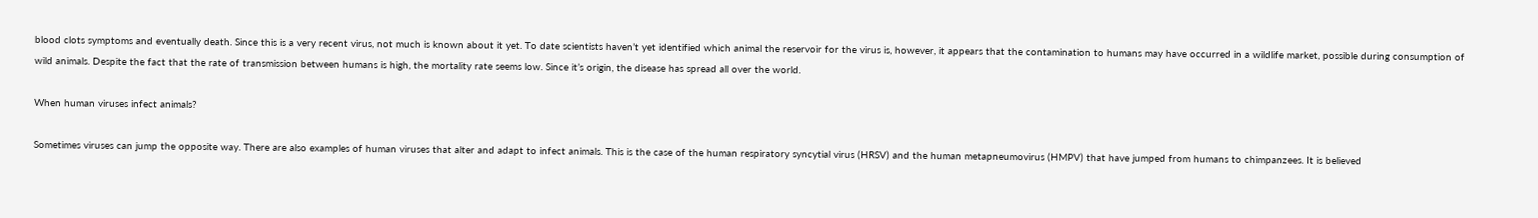blood clots symptoms and eventually death. Since this is a very recent virus, not much is known about it yet. To date scientists haven’t yet identified which animal the reservoir for the virus is, however, it appears that the contamination to humans may have occurred in a wildlife market, possible during consumption of wild animals. Despite the fact that the rate of transmission between humans is high, the mortality rate seems low. Since it’s origin, the disease has spread all over the world.

When human viruses infect animals?

Sometimes viruses can jump the opposite way. There are also examples of human viruses that alter and adapt to infect animals. This is the case of the human respiratory syncytial virus (HRSV) and the human metapneumovirus (HMPV) that have jumped from humans to chimpanzees. It is believed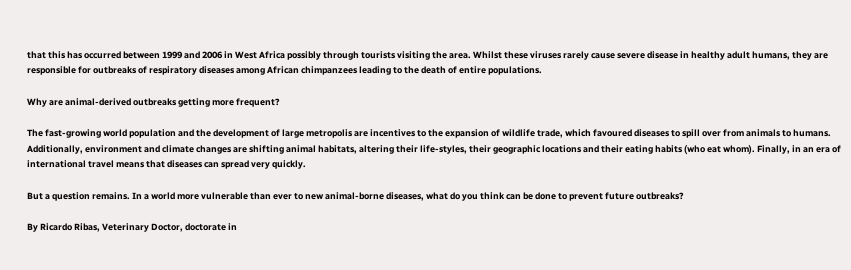that this has occurred between 1999 and 2006 in West Africa possibly through tourists visiting the area. Whilst these viruses rarely cause severe disease in healthy adult humans, they are responsible for outbreaks of respiratory diseases among African chimpanzees leading to the death of entire populations.

Why are animal-derived outbreaks getting more frequent?

The fast-growing world population and the development of large metropolis are incentives to the expansion of wildlife trade, which favoured diseases to spill over from animals to humans. Additionally, environment and climate changes are shifting animal habitats, altering their life-styles, their geographic locations and their eating habits (who eat whom). Finally, in an era of international travel means that diseases can spread very quickly.

But a question remains. In a world more vulnerable than ever to new animal-borne diseases, what do you think can be done to prevent future outbreaks?

By Ricardo Ribas, Veterinary Doctor, doctorate in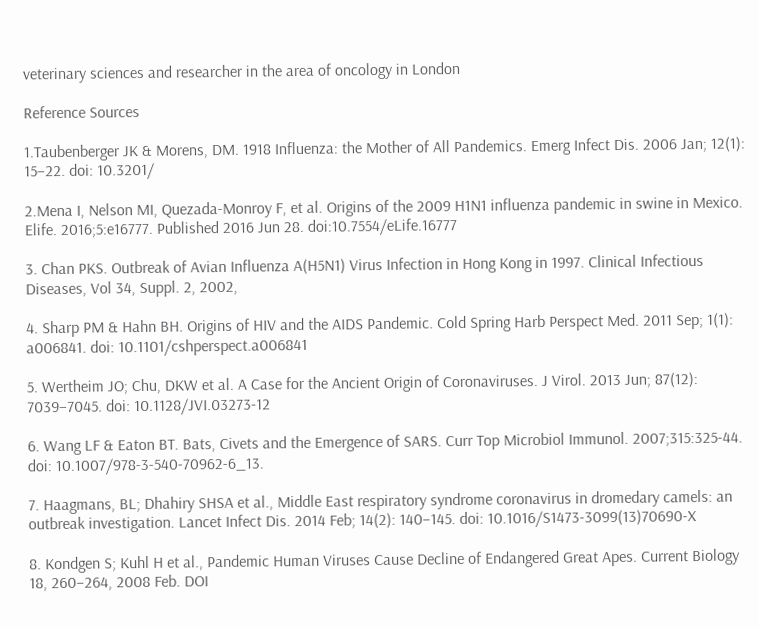veterinary sciences and researcher in the area of oncology in London

Reference Sources

1.Taubenberger JK & Morens, DM. 1918 Influenza: the Mother of All Pandemics. Emerg Infect Dis. 2006 Jan; 12(1): 15–22. doi: 10.3201/

2.Mena I, Nelson MI, Quezada-Monroy F, et al. Origins of the 2009 H1N1 influenza pandemic in swine in Mexico. Elife. 2016;5:e16777. Published 2016 Jun 28. doi:10.7554/eLife.16777

3. Chan PKS. Outbreak of Avian Influenza A(H5N1) Virus Infection in Hong Kong in 1997. Clinical Infectious Diseases, Vol 34, Suppl. 2, 2002,

4. Sharp PM & Hahn BH. Origins of HIV and the AIDS Pandemic. Cold Spring Harb Perspect Med. 2011 Sep; 1(1): a006841. doi: 10.1101/cshperspect.a006841

5. Wertheim JO; Chu, DKW et al. A Case for the Ancient Origin of Coronaviruses. J Virol. 2013 Jun; 87(12): 7039–7045. doi: 10.1128/JVI.03273-12

6. Wang LF & Eaton BT. Bats, Civets and the Emergence of SARS. Curr Top Microbiol Immunol. 2007;315:325-44. doi: 10.1007/978-3-540-70962-6_13.

7. Haagmans, BL; Dhahiry SHSA et al., Middle East respiratory syndrome coronavirus in dromedary camels: an outbreak investigation. Lancet Infect Dis. 2014 Feb; 14(2): 140–145. doi: 10.1016/S1473-3099(13)70690-X

8. Kondgen S; Kuhl H et al., Pandemic Human Viruses Cause Decline of Endangered Great Apes. Current Biology 18, 260–264, 2008 Feb. DOI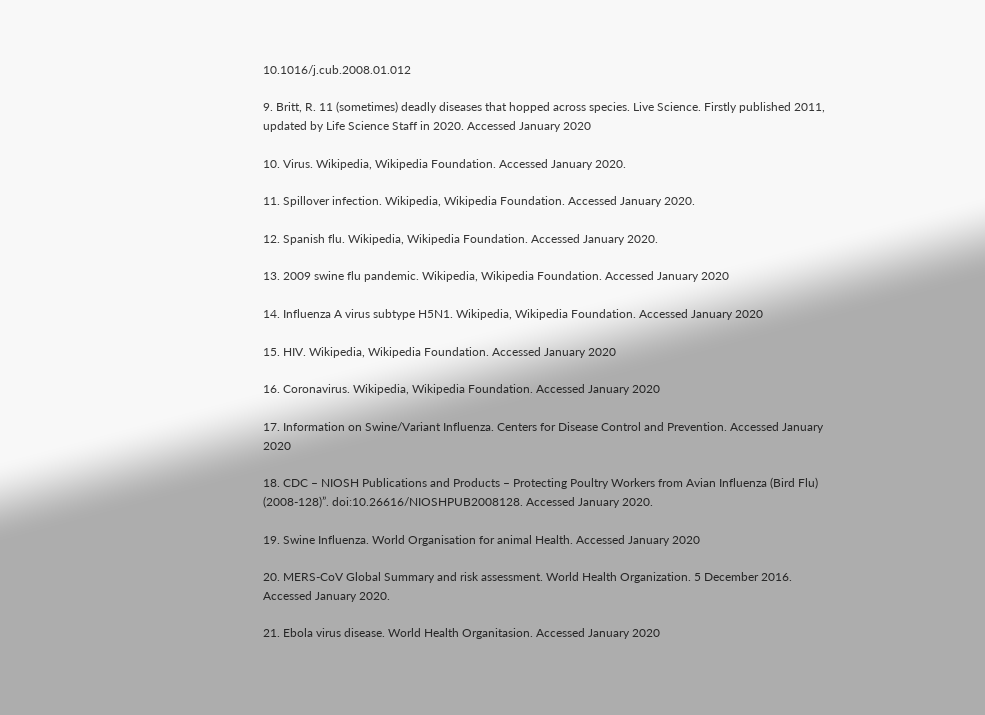10.1016/j.cub.2008.01.012

9. Britt, R. 11 (sometimes) deadly diseases that hopped across species. Live Science. Firstly published 2011, updated by Life Science Staff in 2020. Accessed January 2020

10. Virus. Wikipedia, Wikipedia Foundation. Accessed January 2020.

11. Spillover infection. Wikipedia, Wikipedia Foundation. Accessed January 2020.

12. Spanish flu. Wikipedia, Wikipedia Foundation. Accessed January 2020.

13. 2009 swine flu pandemic. Wikipedia, Wikipedia Foundation. Accessed January 2020

14. Influenza A virus subtype H5N1. Wikipedia, Wikipedia Foundation. Accessed January 2020

15. HIV. Wikipedia, Wikipedia Foundation. Accessed January 2020

16. Coronavirus. Wikipedia, Wikipedia Foundation. Accessed January 2020

17. Information on Swine/Variant Influenza. Centers for Disease Control and Prevention. Accessed January 2020

18. CDC – NIOSH Publications and Products – Protecting Poultry Workers from Avian Influenza (Bird Flu) (2008-128)”. doi:10.26616/NIOSHPUB2008128. Accessed January 2020.

19. Swine Influenza. World Organisation for animal Health. Accessed January 2020

20. MERS-CoV Global Summary and risk assessment. World Health Organization. 5 December 2016. Accessed January 2020.

21. Ebola virus disease. World Health Organitasion. Accessed January 2020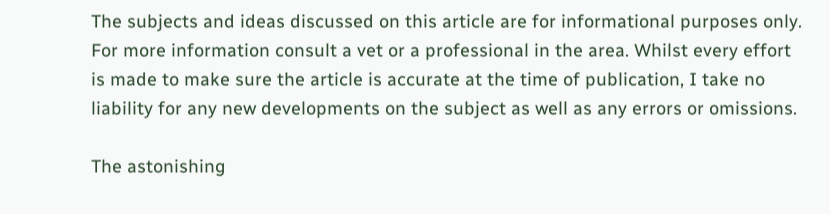The subjects and ideas discussed on this article are for informational purposes only. For more information consult a vet or a professional in the area. Whilst every effort is made to make sure the article is accurate at the time of publication, I take no liability for any new developments on the subject as well as any errors or omissions.

The astonishing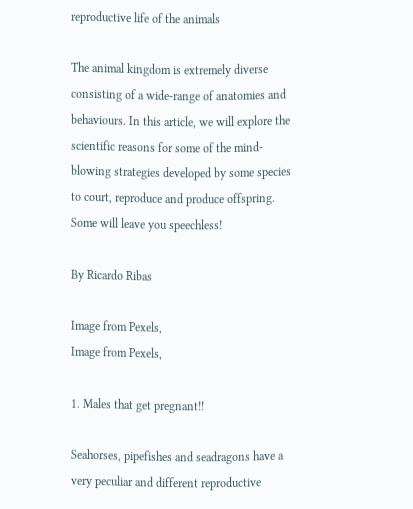reproductive life of the animals

The animal kingdom is extremely diverse consisting of a wide-range of anatomies and behaviours. In this article, we will explore the scientific reasons for some of the mind-blowing strategies developed by some species to court, reproduce and produce offspring. Some will leave you speechless!

By Ricardo Ribas

Image from Pexels,
Image from Pexels,

1. Males that get pregnant!!

Seahorses, pipefishes and seadragons have a very peculiar and different reproductive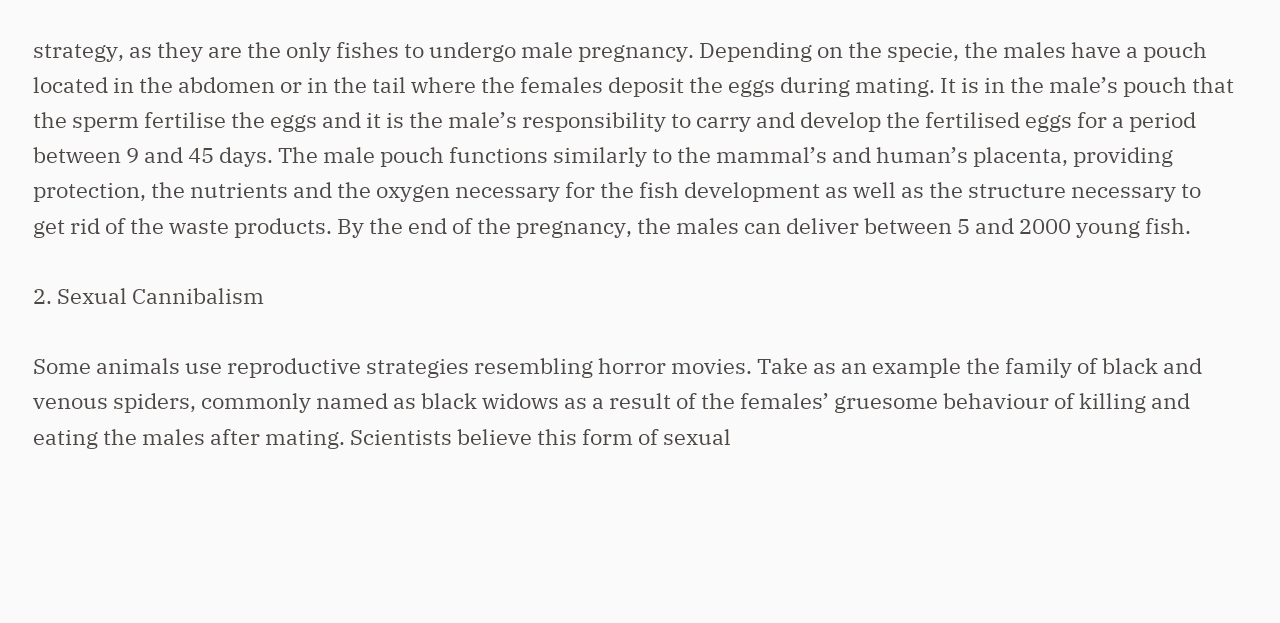strategy, as they are the only fishes to undergo male pregnancy. Depending on the specie, the males have a pouch located in the abdomen or in the tail where the females deposit the eggs during mating. It is in the male’s pouch that the sperm fertilise the eggs and it is the male’s responsibility to carry and develop the fertilised eggs for a period between 9 and 45 days. The male pouch functions similarly to the mammal’s and human’s placenta, providing protection, the nutrients and the oxygen necessary for the fish development as well as the structure necessary to get rid of the waste products. By the end of the pregnancy, the males can deliver between 5 and 2000 young fish.

2. Sexual Cannibalism

Some animals use reproductive strategies resembling horror movies. Take as an example the family of black and venous spiders, commonly named as black widows as a result of the females’ gruesome behaviour of killing and eating the males after mating. Scientists believe this form of sexual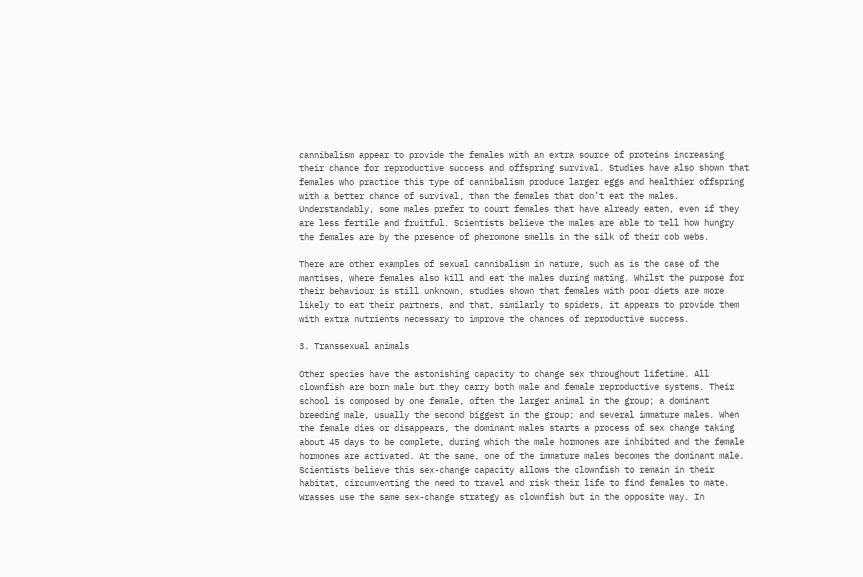cannibalism appear to provide the females with an extra source of proteins increasing their chance for reproductive success and offspring survival. Studies have also shown that females who practice this type of cannibalism produce larger eggs and healthier offspring with a better chance of survival, than the females that don’t eat the males. Understandably, some males prefer to court females that have already eaten, even if they are less fertile and fruitful. Scientists believe the males are able to tell how hungry the females are by the presence of pheromone smells in the silk of their cob webs.

There are other examples of sexual cannibalism in nature, such as is the case of the mantises, where females also kill and eat the males during mating. Whilst the purpose for their behaviour is still unknown, studies shown that females with poor diets are more likely to eat their partners, and that, similarly to spiders, it appears to provide them with extra nutrients necessary to improve the chances of reproductive success.

3. Transsexual animals

Other species have the astonishing capacity to change sex throughout lifetime. All clownfish are born male but they carry both male and female reproductive systems. Their school is composed by one female, often the larger animal in the group; a dominant breeding male, usually the second biggest in the group; and several immature males. When the female dies or disappears, the dominant males starts a process of sex change taking about 45 days to be complete, during which the male hormones are inhibited and the female hormones are activated. At the same, one of the immature males becomes the dominant male. Scientists believe this sex-change capacity allows the clownfish to remain in their habitat, circumventing the need to travel and risk their life to find females to mate. Wrasses use the same sex-change strategy as clownfish but in the opposite way. In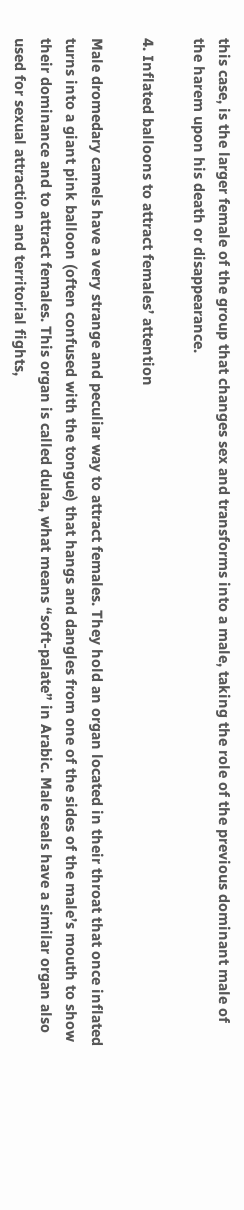this case, is the larger female of the group that changes sex and transforms into a male, taking the role of the previous dominant male of the harem upon his death or disappearance.

4. Inflated balloons to attract females’ attention

Male dromedary camels have a very strange and peculiar way to attract females. They hold an organ located in their throat that once inflated turns into a giant pink balloon (often confused with the tongue) that hangs and dangles from one of the sides of the male’s mouth to show their dominance and to attract females. This organ is called dulaa, what means “soft-palate” in Arabic. Male seals have a similar organ also used for sexual attraction and territorial fights,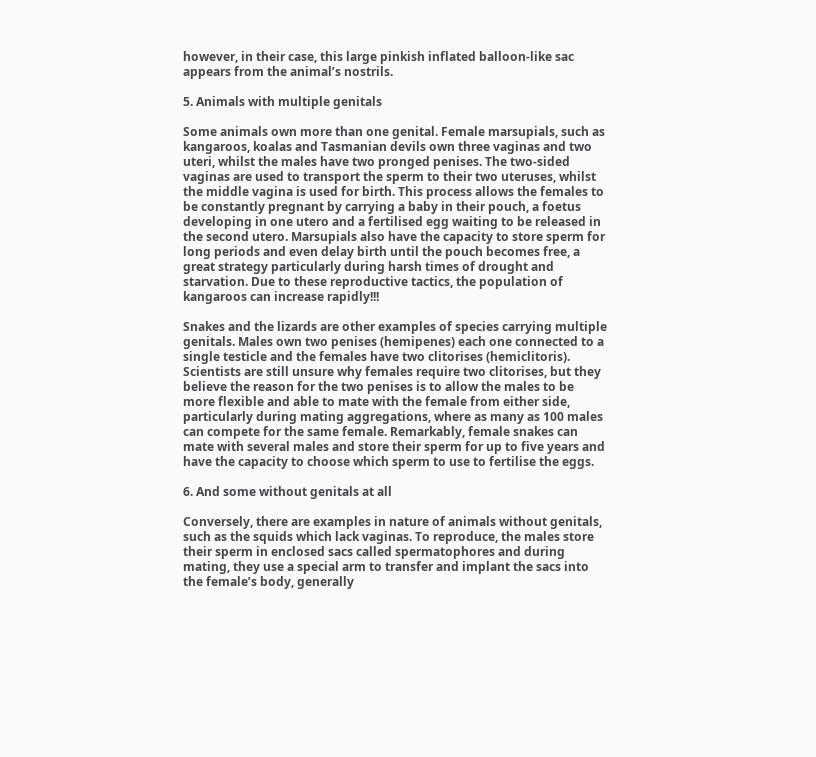however, in their case, this large pinkish inflated balloon-like sac appears from the animal’s nostrils.

5. Animals with multiple genitals

Some animals own more than one genital. Female marsupials, such as kangaroos, koalas and Tasmanian devils own three vaginas and two uteri, whilst the males have two pronged penises. The two-sided vaginas are used to transport the sperm to their two uteruses, whilst the middle vagina is used for birth. This process allows the females to be constantly pregnant by carrying a baby in their pouch, a foetus developing in one utero and a fertilised egg waiting to be released in the second utero. Marsupials also have the capacity to store sperm for long periods and even delay birth until the pouch becomes free, a great strategy particularly during harsh times of drought and starvation. Due to these reproductive tactics, the population of kangaroos can increase rapidly!!!

Snakes and the lizards are other examples of species carrying multiple genitals. Males own two penises (hemipenes) each one connected to a single testicle and the females have two clitorises (hemiclitoris). Scientists are still unsure why females require two clitorises, but they believe the reason for the two penises is to allow the males to be more flexible and able to mate with the female from either side, particularly during mating aggregations, where as many as 100 males can compete for the same female. Remarkably, female snakes can mate with several males and store their sperm for up to five years and have the capacity to choose which sperm to use to fertilise the eggs.

6. And some without genitals at all

Conversely, there are examples in nature of animals without genitals, such as the squids which lack vaginas. To reproduce, the males store their sperm in enclosed sacs called spermatophores and during mating, they use a special arm to transfer and implant the sacs into the female’s body, generally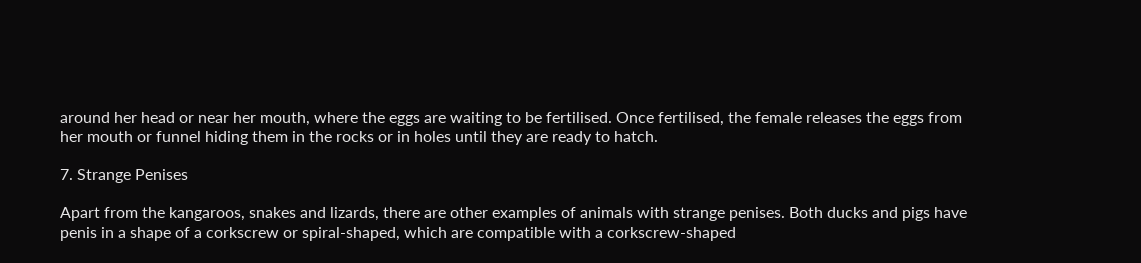around her head or near her mouth, where the eggs are waiting to be fertilised. Once fertilised, the female releases the eggs from her mouth or funnel hiding them in the rocks or in holes until they are ready to hatch.

7. Strange Penises

Apart from the kangaroos, snakes and lizards, there are other examples of animals with strange penises. Both ducks and pigs have penis in a shape of a corkscrew or spiral-shaped, which are compatible with a corkscrew-shaped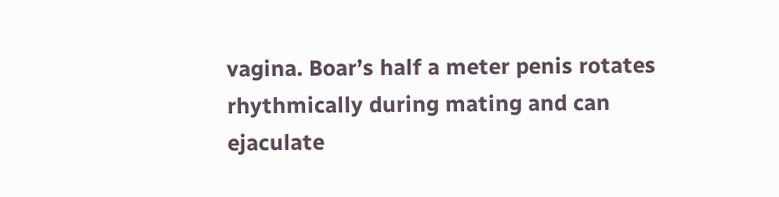vagina. Boar’s half a meter penis rotates rhythmically during mating and can ejaculate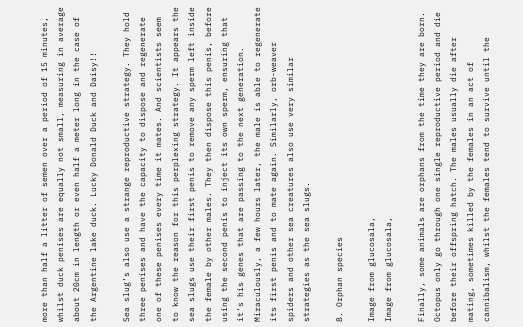more than half a litter of semen over a period of 15 minutes, whilst duck penises are equally not small, measuring in average about 20cm in length or even half a meter long in the case of the Argentine lake duck. Lucky Donald Duck and Daisy!!

Sea slug’s also use a strange reproductive strategy. They hold three penises and have the capacity to dispose and regenerate one of these penises every time it mates. And scientists seem to know the reason for this perplexing strategy. It appears the sea slugs use their first penis to remove any sperm left inside the female by other males. They then dispose this penis, before using the second penis to inject its own sperm, ensuring that it’s his genes that are passing to the next generation. Miraculously, a few hours later, the male is able to regenerate its first penis and to mate again. Similarly, orb-weaver spiders and other sea creatures also use very similar strategies as the sea slugs.

8. Orphan species

Image from glucosala,
Image from glucosala,

Finally, some animals are orphans from the time they are born. Octopus only go through one single reproductive period and die before their offspring hatch. The males usually die after mating, sometimes killed by the females in an act of cannibalism, whilst the females tend to survive until the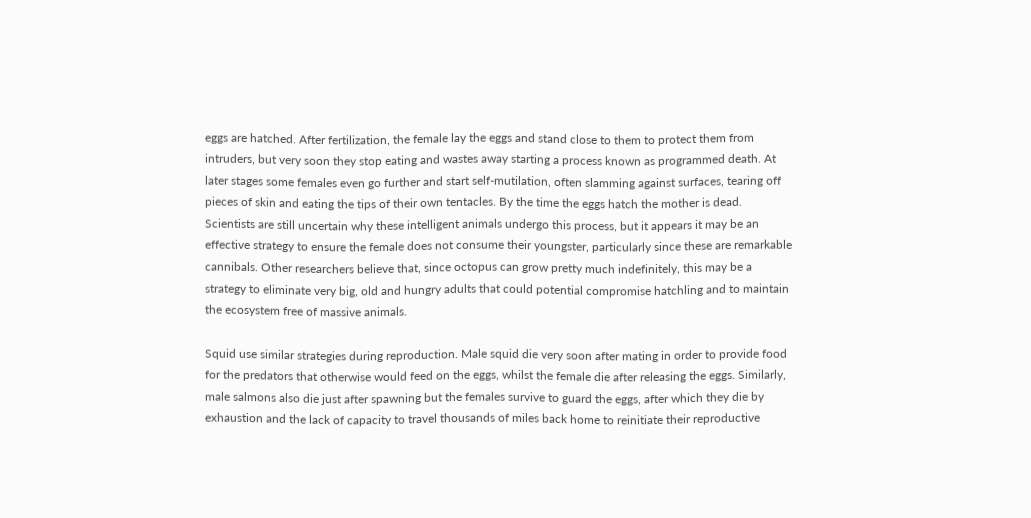eggs are hatched. After fertilization, the female lay the eggs and stand close to them to protect them from intruders, but very soon they stop eating and wastes away starting a process known as programmed death. At later stages some females even go further and start self-mutilation, often slamming against surfaces, tearing off pieces of skin and eating the tips of their own tentacles. By the time the eggs hatch the mother is dead. Scientists are still uncertain why these intelligent animals undergo this process, but it appears it may be an effective strategy to ensure the female does not consume their youngster, particularly since these are remarkable cannibals. Other researchers believe that, since octopus can grow pretty much indefinitely, this may be a strategy to eliminate very big, old and hungry adults that could potential compromise hatchling and to maintain the ecosystem free of massive animals.

Squid use similar strategies during reproduction. Male squid die very soon after mating in order to provide food for the predators that otherwise would feed on the eggs, whilst the female die after releasing the eggs. Similarly, male salmons also die just after spawning but the females survive to guard the eggs, after which they die by exhaustion and the lack of capacity to travel thousands of miles back home to reinitiate their reproductive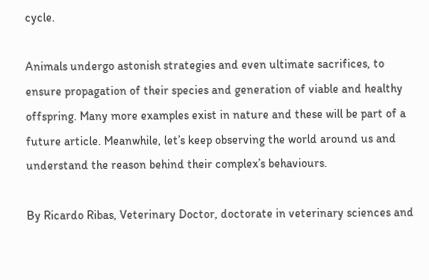cycle.

Animals undergo astonish strategies and even ultimate sacrifices, to ensure propagation of their species and generation of viable and healthy offspring. Many more examples exist in nature and these will be part of a future article. Meanwhile, let’s keep observing the world around us and understand the reason behind their complex’s behaviours.

By Ricardo Ribas, Veterinary Doctor, doctorate in veterinary sciences and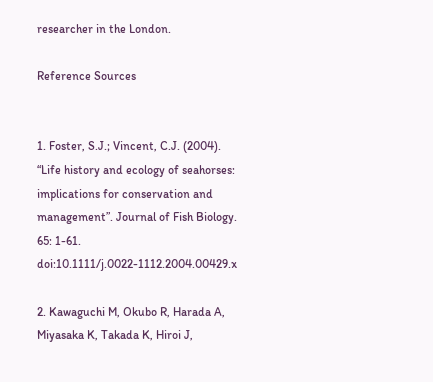researcher in the London.

Reference Sources


1. Foster, S.J.; Vincent, C.J. (2004). “Life history and ecology of seahorses: implications for conservation and management”. Journal of Fish Biology. 65: 1-61. doi:10.1111/j.0022-1112.2004.00429.x

2. Kawaguchi M, Okubo R, Harada A, Miyasaka K, Takada K, Hiroi J,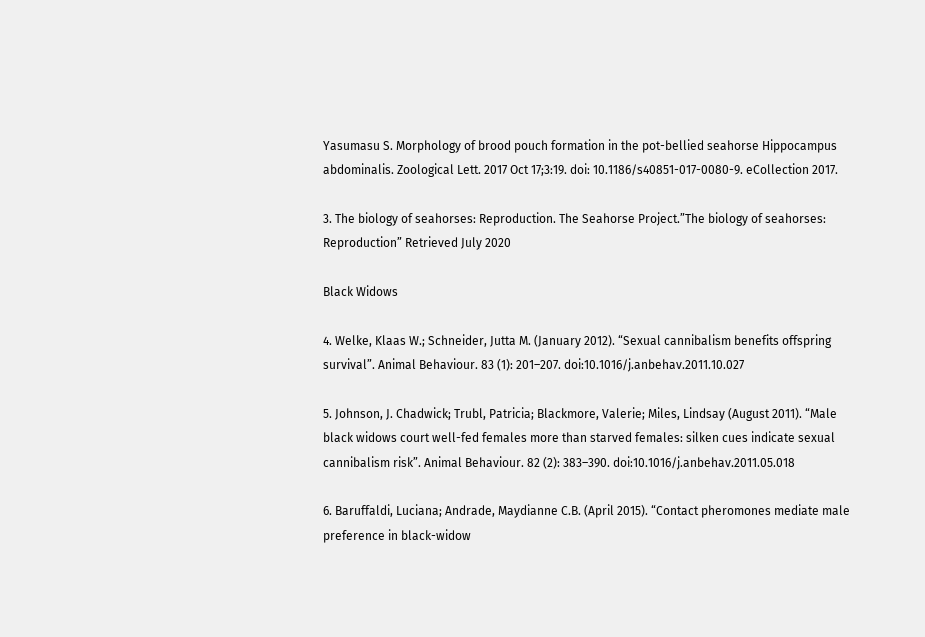Yasumasu S. Morphology of brood pouch formation in the pot-bellied seahorse Hippocampus abdominalis. Zoological Lett. 2017 Oct 17;3:19. doi: 10.1186/s40851-017-0080-9. eCollection 2017.

3. The biology of seahorses: Reproduction. The Seahorse Project.”The biology of seahorses: Reproduction” Retrieved July 2020

Black Widows

4. Welke, Klaas W.; Schneider, Jutta M. (January 2012). “Sexual cannibalism benefits offspring survival”. Animal Behaviour. 83 (1): 201–207. doi:10.1016/j.anbehav.2011.10.027

5. Johnson, J. Chadwick; Trubl, Patricia; Blackmore, Valerie; Miles, Lindsay (August 2011). “Male black widows court well-fed females more than starved females: silken cues indicate sexual cannibalism risk”. Animal Behaviour. 82 (2): 383–390. doi:10.1016/j.anbehav.2011.05.018

6. Baruffaldi, Luciana; Andrade, Maydianne C.B. (April 2015). “Contact pheromones mediate male preference in black-widow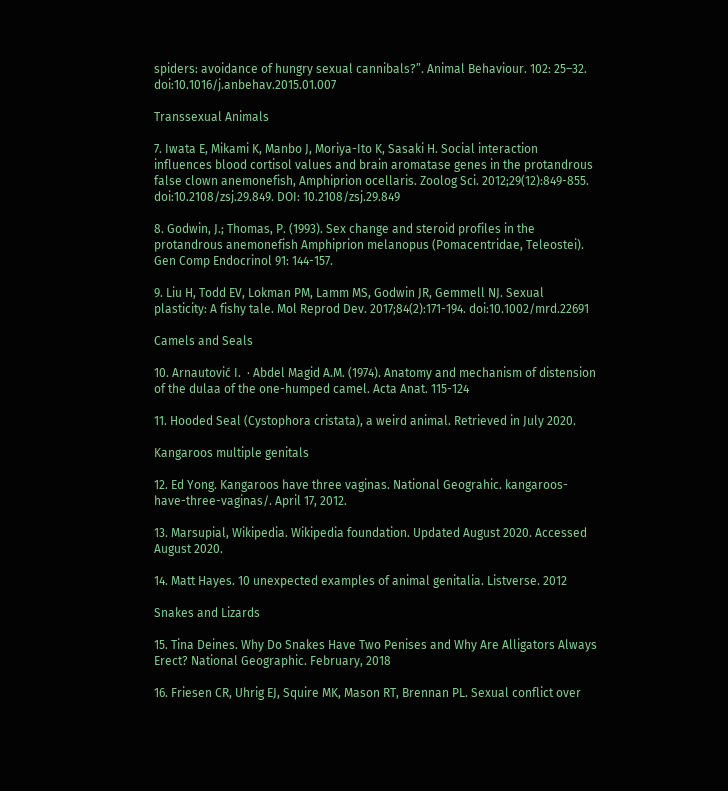spiders: avoidance of hungry sexual cannibals?”. Animal Behaviour. 102: 25–32. doi:10.1016/j.anbehav.2015.01.007

Transsexual Animals

7. Iwata E, Mikami K, Manbo J, Moriya-Ito K, Sasaki H. Social interaction influences blood cortisol values and brain aromatase genes in the protandrous false clown anemonefish, Amphiprion ocellaris. Zoolog Sci. 2012;29(12):849-855. doi:10.2108/zsj.29.849. DOI: 10.2108/zsj.29.849

8. Godwin, J.; Thomas, P. (1993). Sex change and steroid profiles in the protandrous anemonefish Amphiprion melanopus (Pomacentridae, Teleostei). Gen Comp Endocrinol 91: 144-157.

9. Liu H, Todd EV, Lokman PM, Lamm MS, Godwin JR, Gemmell NJ. Sexual plasticity: A fishy tale. Mol Reprod Dev. 2017;84(2):171-194. doi:10.1002/mrd.22691

Camels and Seals

10. Arnautović I.  · Abdel Magid A.M. (1974). Anatomy and mechanism of distension of the dulaa of the one-humped camel. Acta Anat. 115-124

11. Hooded Seal (Cystophora cristata), a weird animal. Retrieved in July 2020.

Kangaroos multiple genitals

12. Ed Yong. Kangaroos have three vaginas. National Geograhic. kangaroos-have-three-vaginas/. April 17, 2012.

13. Marsupial, Wikipedia. Wikipedia foundation. Updated August 2020. Accessed August 2020.

14. Matt Hayes. 10 unexpected examples of animal genitalia. Listverse. 2012

Snakes and Lizards

15. Tina Deines. Why Do Snakes Have Two Penises and Why Are Alligators Always Erect? National Geographic. February, 2018

16. Friesen CR, Uhrig EJ, Squire MK, Mason RT, Brennan PL. Sexual conflict over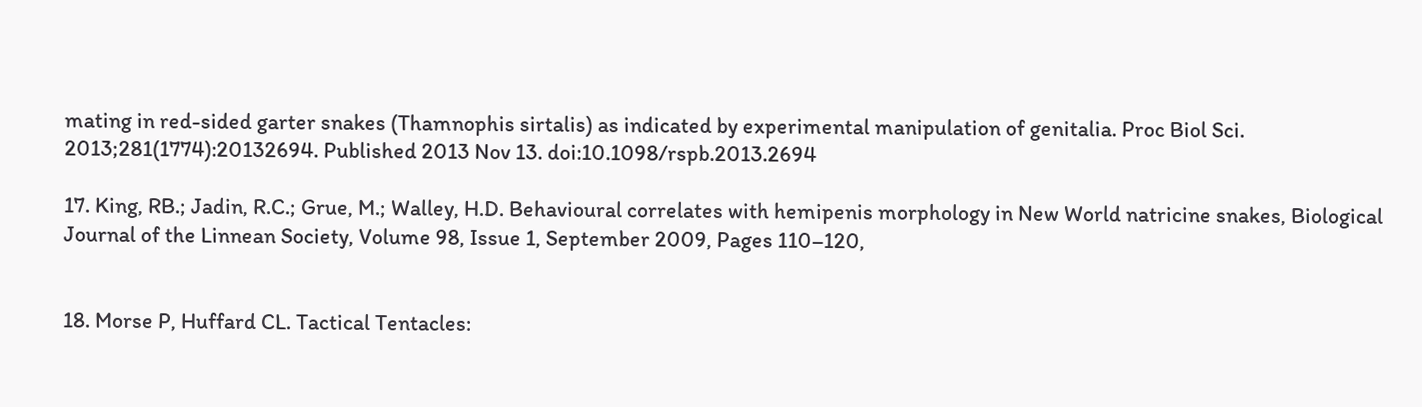mating in red-sided garter snakes (Thamnophis sirtalis) as indicated by experimental manipulation of genitalia. Proc Biol Sci. 2013;281(1774):20132694. Published 2013 Nov 13. doi:10.1098/rspb.2013.2694

17. King, RB.; Jadin, R.C.; Grue, M.; Walley, H.D. Behavioural correlates with hemipenis morphology in New World natricine snakes, Biological Journal of the Linnean Society, Volume 98, Issue 1, September 2009, Pages 110–120,


18. Morse P, Huffard CL. Tactical Tentacles: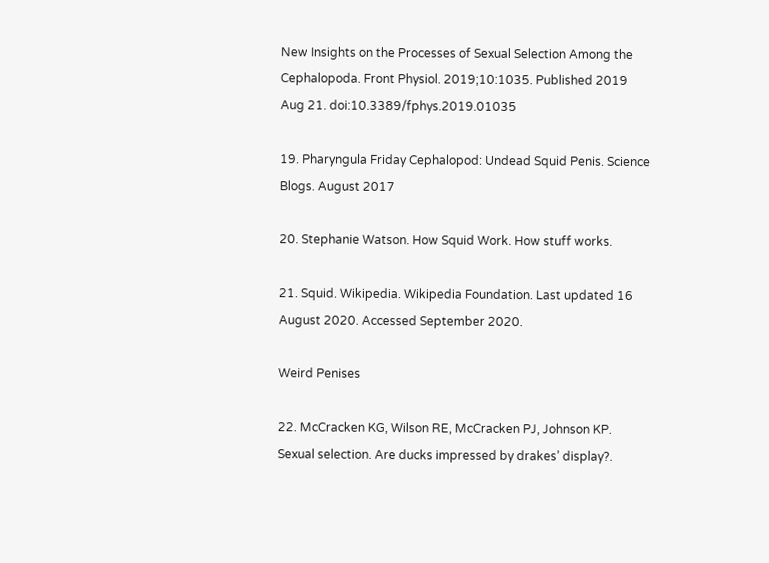New Insights on the Processes of Sexual Selection Among the Cephalopoda. Front Physiol. 2019;10:1035. Published 2019 Aug 21. doi:10.3389/fphys.2019.01035

19. Pharyngula Friday Cephalopod: Undead Squid Penis. Science Blogs. August 2017

20. Stephanie Watson. How Squid Work. How stuff works.

21. Squid. Wikipedia. Wikipedia Foundation. Last updated 16 August 2020. Accessed September 2020.

Weird Penises

22. McCracken KG, Wilson RE, McCracken PJ, Johnson KP. Sexual selection. Are ducks impressed by drakes’ display?.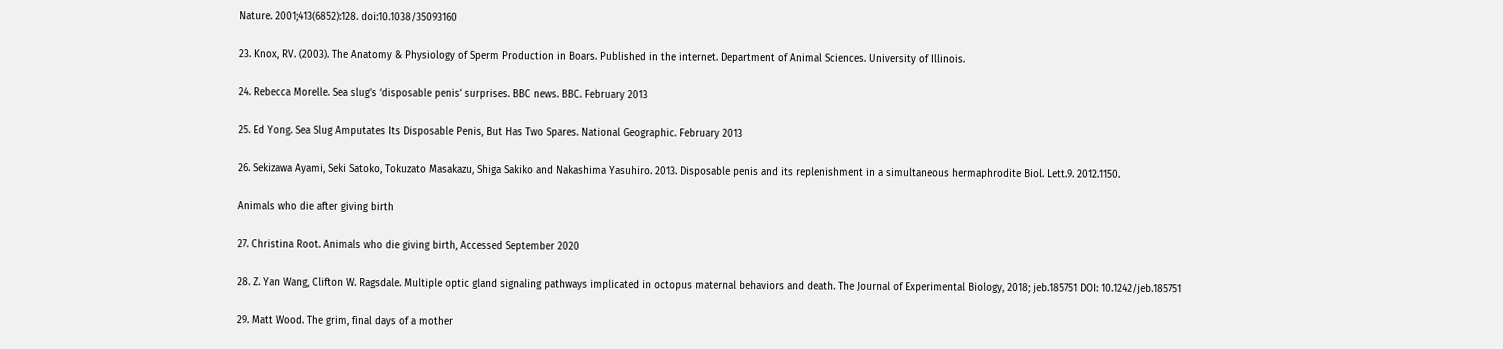Nature. 2001;413(6852):128. doi:10.1038/35093160

23. Knox, RV. (2003). The Anatomy & Physiology of Sperm Production in Boars. Published in the internet. Department of Animal Sciences. University of Illinois.

24. Rebecca Morelle. Sea slug’s ‘disposable penis’ surprises. BBC news. BBC. February 2013

25. Ed Yong. Sea Slug Amputates Its Disposable Penis, But Has Two Spares. National Geographic. February 2013

26. Sekizawa Ayami, Seki Satoko, Tokuzato Masakazu, Shiga Sakiko and Nakashima Yasuhiro. 2013. Disposable penis and its replenishment in a simultaneous hermaphrodite Biol. Lett.9. 2012.1150.

Animals who die after giving birth

27. Christina Root. Animals who die giving birth, Accessed September 2020

28. Z. Yan Wang, Clifton W. Ragsdale. Multiple optic gland signaling pathways implicated in octopus maternal behaviors and death. The Journal of Experimental Biology, 2018; jeb.185751 DOI: 10.1242/jeb.185751

29. Matt Wood. The grim, final days of a mother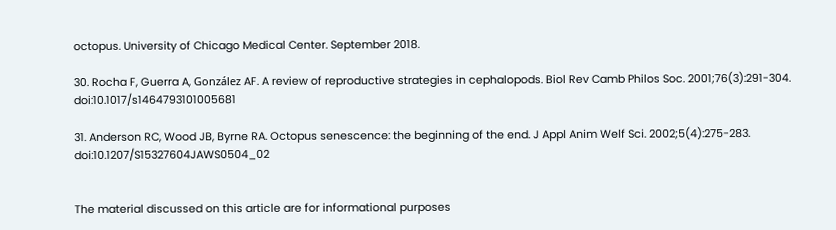octopus. University of Chicago Medical Center. September 2018.

30. Rocha F, Guerra A, González AF. A review of reproductive strategies in cephalopods. Biol Rev Camb Philos Soc. 2001;76(3):291-304. doi:10.1017/s1464793101005681

31. Anderson RC, Wood JB, Byrne RA. Octopus senescence: the beginning of the end. J Appl Anim Welf Sci. 2002;5(4):275-283. doi:10.1207/S15327604JAWS0504_02


The material discussed on this article are for informational purposes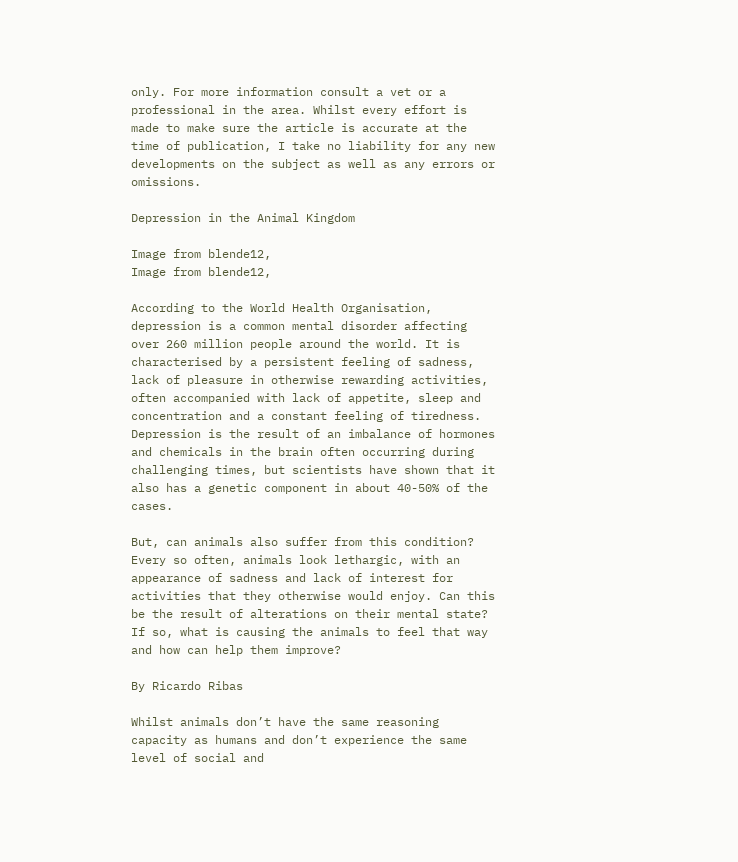only. For more information consult a vet or a professional in the area. Whilst every effort is made to make sure the article is accurate at the time of publication, I take no liability for any new developments on the subject as well as any errors or omissions.

Depression in the Animal Kingdom

Image from blende12,
Image from blende12,

According to the World Health Organisation, depression is a common mental disorder affecting over 260 million people around the world. It is characterised by a persistent feeling of sadness, lack of pleasure in otherwise rewarding activities, often accompanied with lack of appetite, sleep and concentration and a constant feeling of tiredness. Depression is the result of an imbalance of hormones and chemicals in the brain often occurring during challenging times, but scientists have shown that it also has a genetic component in about 40-50% of the cases.

But, can animals also suffer from this condition? Every so often, animals look lethargic, with an appearance of sadness and lack of interest for activities that they otherwise would enjoy. Can this be the result of alterations on their mental state? If so, what is causing the animals to feel that way and how can help them improve?

By Ricardo Ribas

Whilst animals don’t have the same reasoning capacity as humans and don’t experience the same level of social and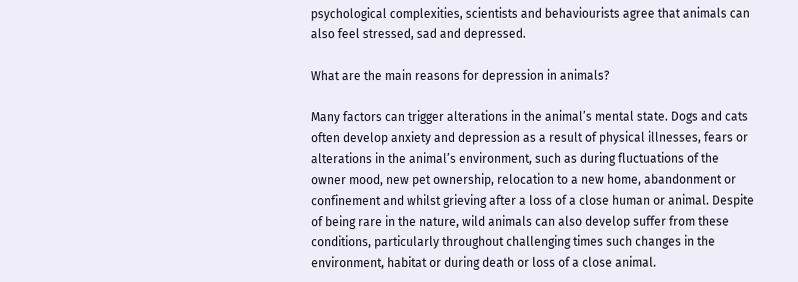psychological complexities, scientists and behaviourists agree that animals can also feel stressed, sad and depressed.

What are the main reasons for depression in animals?

Many factors can trigger alterations in the animal’s mental state. Dogs and cats often develop anxiety and depression as a result of physical illnesses, fears or alterations in the animal’s environment, such as during fluctuations of the owner mood, new pet ownership, relocation to a new home, abandonment or confinement and whilst grieving after a loss of a close human or animal. Despite of being rare in the nature, wild animals can also develop suffer from these conditions, particularly throughout challenging times such changes in the environment, habitat or during death or loss of a close animal.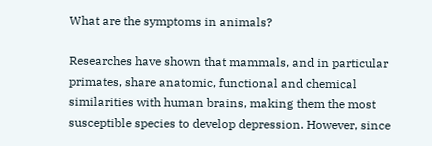What are the symptoms in animals?

Researches have shown that mammals, and in particular primates, share anatomic, functional and chemical similarities with human brains, making them the most susceptible species to develop depression. However, since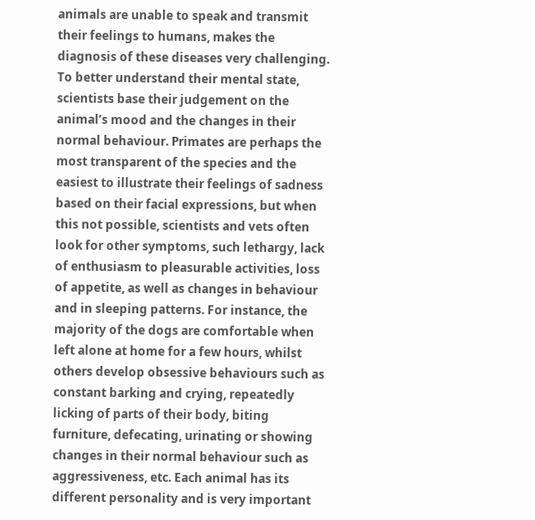animals are unable to speak and transmit their feelings to humans, makes the diagnosis of these diseases very challenging. To better understand their mental state, scientists base their judgement on the animal’s mood and the changes in their normal behaviour. Primates are perhaps the most transparent of the species and the easiest to illustrate their feelings of sadness based on their facial expressions, but when this not possible, scientists and vets often look for other symptoms, such lethargy, lack of enthusiasm to pleasurable activities, loss of appetite, as well as changes in behaviour and in sleeping patterns. For instance, the majority of the dogs are comfortable when left alone at home for a few hours, whilst others develop obsessive behaviours such as constant barking and crying, repeatedly licking of parts of their body, biting furniture, defecating, urinating or showing changes in their normal behaviour such as aggressiveness, etc. Each animal has its different personality and is very important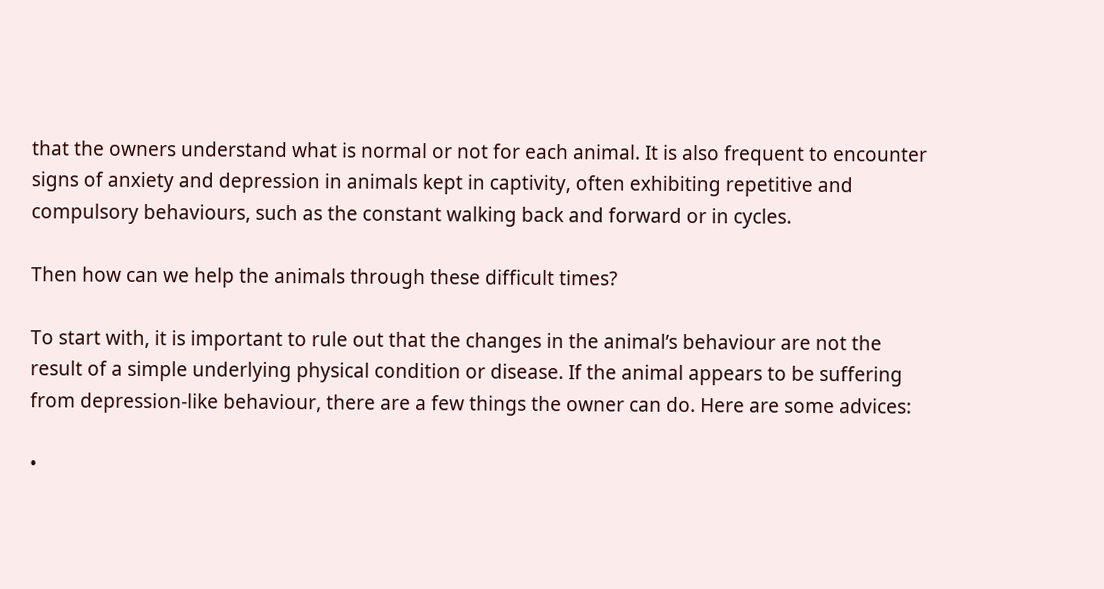that the owners understand what is normal or not for each animal. It is also frequent to encounter signs of anxiety and depression in animals kept in captivity, often exhibiting repetitive and compulsory behaviours, such as the constant walking back and forward or in cycles.

Then how can we help the animals through these difficult times?

To start with, it is important to rule out that the changes in the animal’s behaviour are not the result of a simple underlying physical condition or disease. If the animal appears to be suffering from depression-like behaviour, there are a few things the owner can do. Here are some advices:

•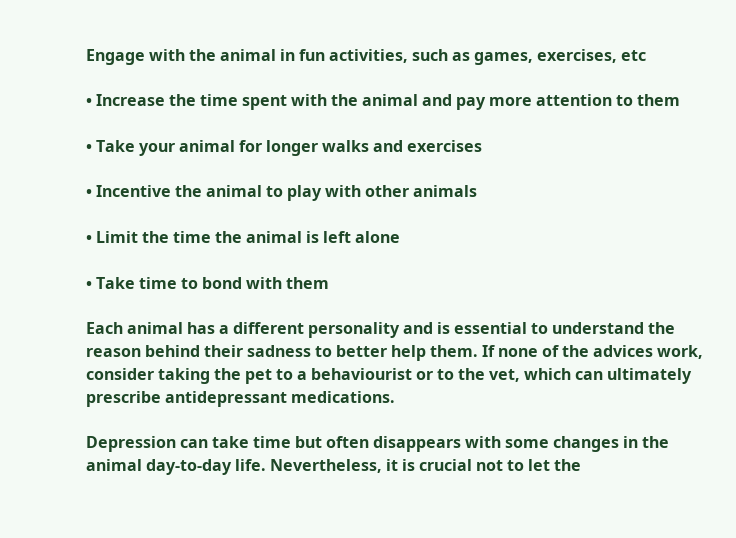Engage with the animal in fun activities, such as games, exercises, etc

• Increase the time spent with the animal and pay more attention to them

• Take your animal for longer walks and exercises

• Incentive the animal to play with other animals

• Limit the time the animal is left alone

• Take time to bond with them

Each animal has a different personality and is essential to understand the reason behind their sadness to better help them. If none of the advices work, consider taking the pet to a behaviourist or to the vet, which can ultimately prescribe antidepressant medications.

Depression can take time but often disappears with some changes in the animal day-to-day life. Nevertheless, it is crucial not to let the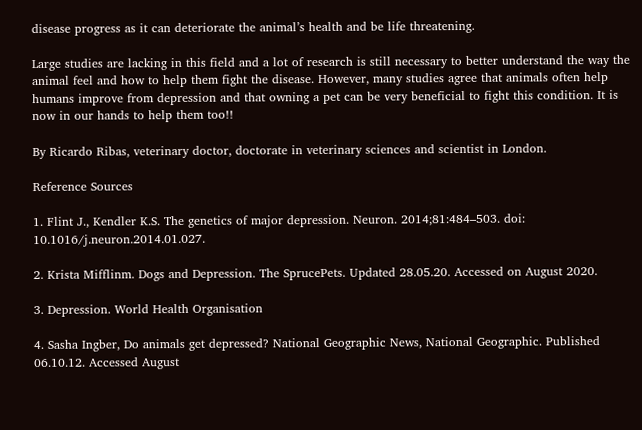disease progress as it can deteriorate the animal’s health and be life threatening.

Large studies are lacking in this field and a lot of research is still necessary to better understand the way the animal feel and how to help them fight the disease. However, many studies agree that animals often help humans improve from depression and that owning a pet can be very beneficial to fight this condition. It is now in our hands to help them too!!

By Ricardo Ribas, veterinary doctor, doctorate in veterinary sciences and scientist in London.

Reference Sources

1. Flint J., Kendler K.S. The genetics of major depression. Neuron. 2014;81:484–503. doi: 10.1016/j.neuron.2014.01.027.

2. Krista Mifflinm. Dogs and Depression. The SprucePets. Updated 28.05.20. Accessed on August 2020.

3. Depression. World Health Organisation

4. Sasha Ingber, Do animals get depressed? National Geographic News, National Geographic. Published 06.10.12. Accessed August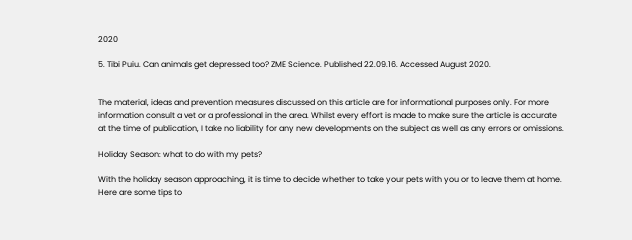2020

5. Tibi Puiu. Can animals get depressed too? ZME Science. Published 22.09.16. Accessed August 2020.


The material, ideas and prevention measures discussed on this article are for informational purposes only. For more information consult a vet or a professional in the area. Whilst every effort is made to make sure the article is accurate at the time of publication, I take no liability for any new developments on the subject as well as any errors or omissions.

Holiday Season: what to do with my pets?

With the holiday season approaching, it is time to decide whether to take your pets with you or to leave them at home. Here are some tips to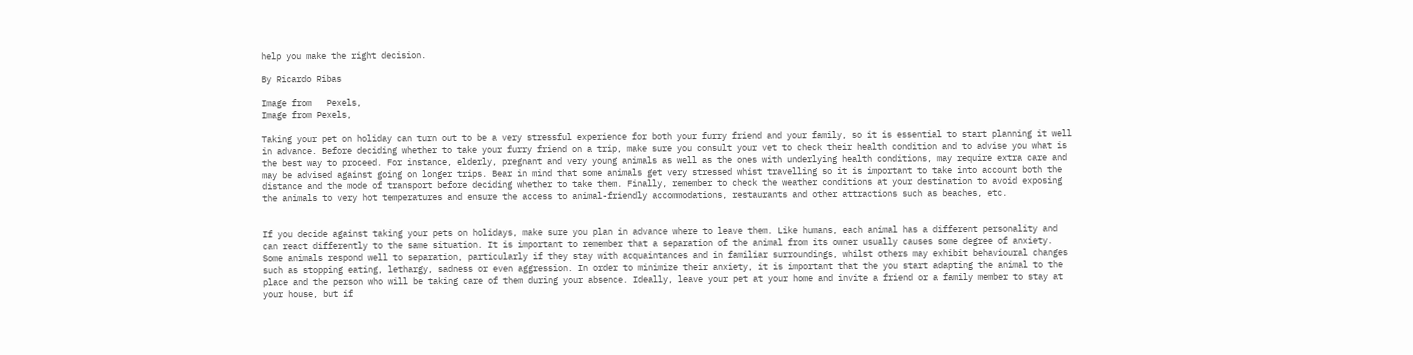help you make the right decision.

By Ricardo Ribas

Image from   Pexels,
Image from Pexels,

Taking your pet on holiday can turn out to be a very stressful experience for both your furry friend and your family, so it is essential to start planning it well in advance. Before deciding whether to take your furry friend on a trip, make sure you consult your vet to check their health condition and to advise you what is the best way to proceed. For instance, elderly, pregnant and very young animals as well as the ones with underlying health conditions, may require extra care and may be advised against going on longer trips. Bear in mind that some animals get very stressed whist travelling so it is important to take into account both the distance and the mode of transport before deciding whether to take them. Finally, remember to check the weather conditions at your destination to avoid exposing the animals to very hot temperatures and ensure the access to animal-friendly accommodations, restaurants and other attractions such as beaches, etc.


If you decide against taking your pets on holidays, make sure you plan in advance where to leave them. Like humans, each animal has a different personality and can react differently to the same situation. It is important to remember that a separation of the animal from its owner usually causes some degree of anxiety. Some animals respond well to separation, particularly if they stay with acquaintances and in familiar surroundings, whilst others may exhibit behavioural changes such as stopping eating, lethargy, sadness or even aggression. In order to minimize their anxiety, it is important that the you start adapting the animal to the place and the person who will be taking care of them during your absence. Ideally, leave your pet at your home and invite a friend or a family member to stay at your house, but if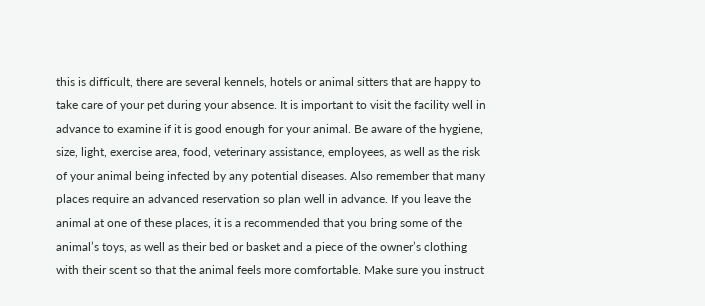this is difficult, there are several kennels, hotels or animal sitters that are happy to take care of your pet during your absence. It is important to visit the facility well in advance to examine if it is good enough for your animal. Be aware of the hygiene, size, light, exercise area, food, veterinary assistance, employees, as well as the risk of your animal being infected by any potential diseases. Also remember that many places require an advanced reservation so plan well in advance. If you leave the animal at one of these places, it is a recommended that you bring some of the animal’s toys, as well as their bed or basket and a piece of the owner’s clothing with their scent so that the animal feels more comfortable. Make sure you instruct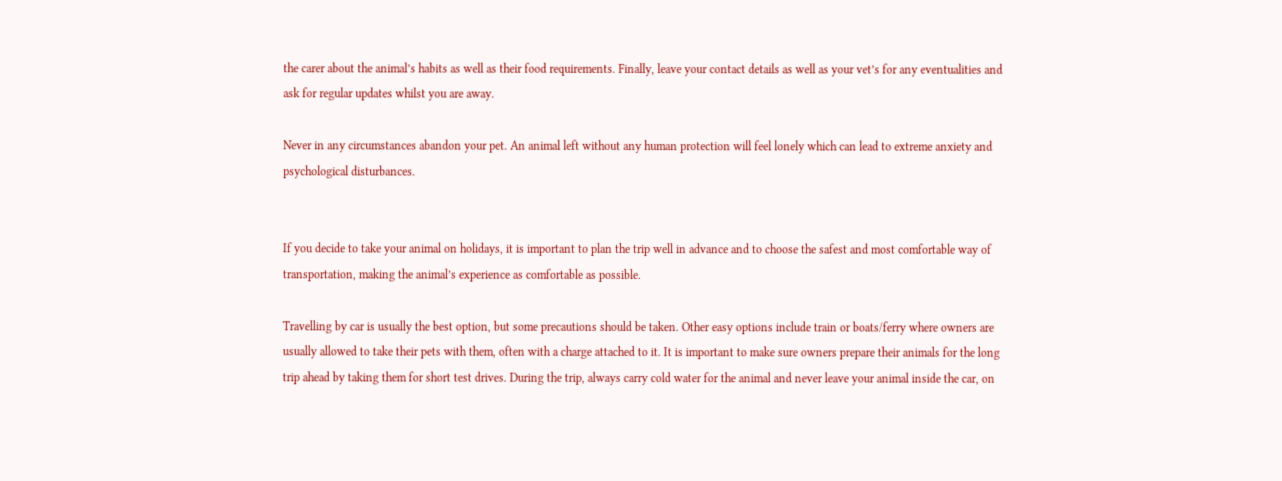the carer about the animal’s habits as well as their food requirements. Finally, leave your contact details as well as your vet’s for any eventualities and ask for regular updates whilst you are away.

Never in any circumstances abandon your pet. An animal left without any human protection will feel lonely which can lead to extreme anxiety and psychological disturbances.


If you decide to take your animal on holidays, it is important to plan the trip well in advance and to choose the safest and most comfortable way of transportation, making the animal’s experience as comfortable as possible.

Travelling by car is usually the best option, but some precautions should be taken. Other easy options include train or boats/ferry where owners are usually allowed to take their pets with them, often with a charge attached to it. It is important to make sure owners prepare their animals for the long trip ahead by taking them for short test drives. During the trip, always carry cold water for the animal and never leave your animal inside the car, on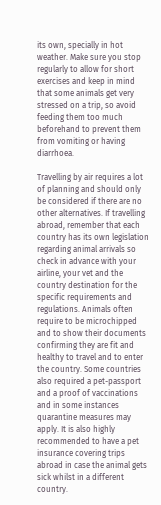its own, specially in hot weather. Make sure you stop regularly to allow for short exercises and keep in mind that some animals get very stressed on a trip, so avoid feeding them too much beforehand to prevent them from vomiting or having diarrhoea.

Travelling by air requires a lot of planning and should only be considered if there are no other alternatives. If travelling abroad, remember that each country has its own legislation regarding animal arrivals so check in advance with your airline, your vet and the country destination for the specific requirements and regulations. Animals often require to be microchipped and to show their documents confirming they are fit and healthy to travel and to enter the country. Some countries also required a pet-passport and a proof of vaccinations and in some instances quarantine measures may apply. It is also highly recommended to have a pet insurance covering trips abroad in case the animal gets sick whilst in a different country.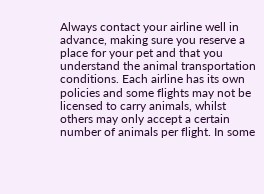Always contact your airline well in advance, making sure you reserve a place for your pet and that you understand the animal transportation conditions. Each airline has its own policies and some flights may not be licensed to carry animals, whilst others may only accept a certain number of animals per flight. In some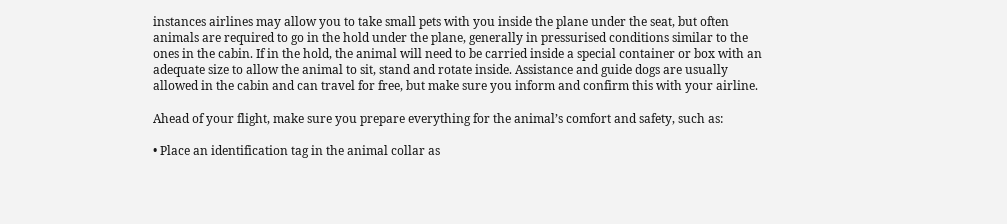instances airlines may allow you to take small pets with you inside the plane under the seat, but often animals are required to go in the hold under the plane, generally in pressurised conditions similar to the ones in the cabin. If in the hold, the animal will need to be carried inside a special container or box with an adequate size to allow the animal to sit, stand and rotate inside. Assistance and guide dogs are usually allowed in the cabin and can travel for free, but make sure you inform and confirm this with your airline.

Ahead of your flight, make sure you prepare everything for the animal’s comfort and safety, such as:

• Place an identification tag in the animal collar as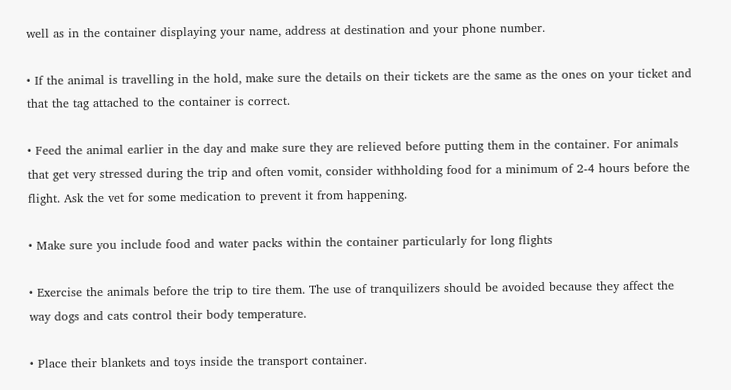well as in the container displaying your name, address at destination and your phone number.

• If the animal is travelling in the hold, make sure the details on their tickets are the same as the ones on your ticket and that the tag attached to the container is correct.

• Feed the animal earlier in the day and make sure they are relieved before putting them in the container. For animals that get very stressed during the trip and often vomit, consider withholding food for a minimum of 2-4 hours before the flight. Ask the vet for some medication to prevent it from happening.

• Make sure you include food and water packs within the container particularly for long flights

• Exercise the animals before the trip to tire them. The use of tranquilizers should be avoided because they affect the way dogs and cats control their body temperature.

• Place their blankets and toys inside the transport container.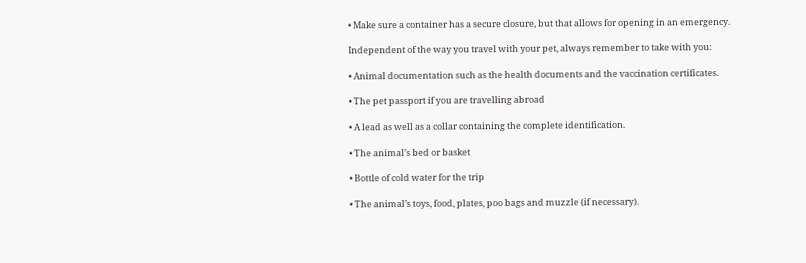• Make sure a container has a secure closure, but that allows for opening in an emergency.

Independent of the way you travel with your pet, always remember to take with you:

• Animal documentation such as the health documents and the vaccination certificates.

• The pet passport if you are travelling abroad

• A lead as well as a collar containing the complete identification.

• The animal’s bed or basket

• Bottle of cold water for the trip

• The animal’s toys, food, plates, poo bags and muzzle (if necessary).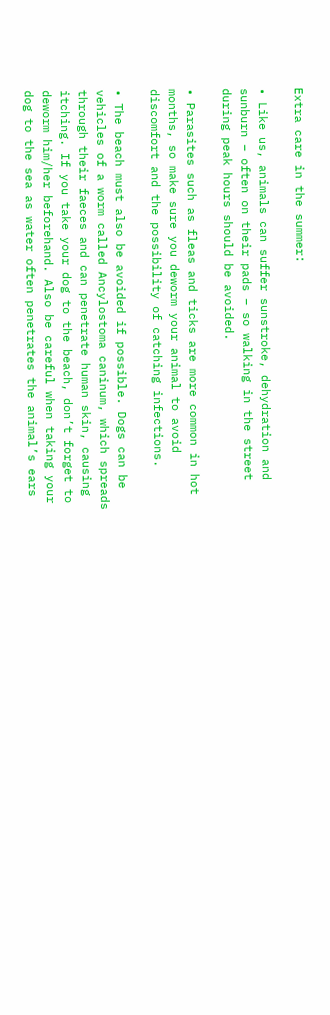Extra care in the summer:

• Like us, animals can suffer sunstroke, dehydration and sunburn – often on their pads – so walking in the street during peak hours should be avoided.

• Parasites such as fleas and ticks are more common in hot months, so make sure you deworm your animal to avoid discomfort and the possibility of catching infections.

• The beach must also be avoided if possible. Dogs can be vehicles of a worm called Ancylostoma caninum, which spreads through their faeces and can penetrate human skin, causing itching. If you take your dog to the beach, don’t forget to deworm him/her beforehand. Also be careful when taking your dog to the sea as water often penetrates the animal’s ears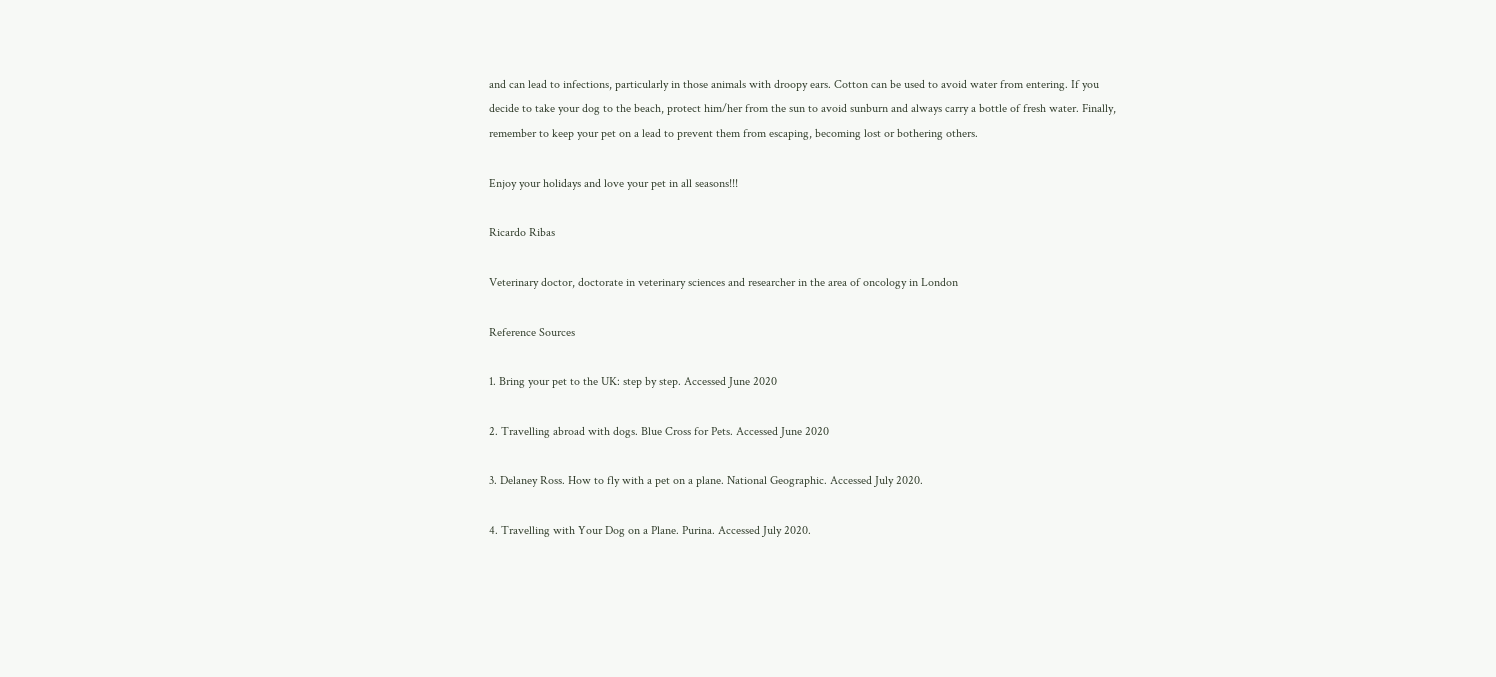and can lead to infections, particularly in those animals with droopy ears. Cotton can be used to avoid water from entering. If you decide to take your dog to the beach, protect him/her from the sun to avoid sunburn and always carry a bottle of fresh water. Finally, remember to keep your pet on a lead to prevent them from escaping, becoming lost or bothering others.

Enjoy your holidays and love your pet in all seasons!!!

Ricardo Ribas

Veterinary doctor, doctorate in veterinary sciences and researcher in the area of oncology in London

Reference Sources

1. Bring your pet to the UK: step by step. Accessed June 2020

2. Travelling abroad with dogs. Blue Cross for Pets. Accessed June 2020

3. Delaney Ross. How to fly with a pet on a plane. National Geographic. Accessed July 2020.

4. Travelling with Your Dog on a Plane. Purina. Accessed July 2020.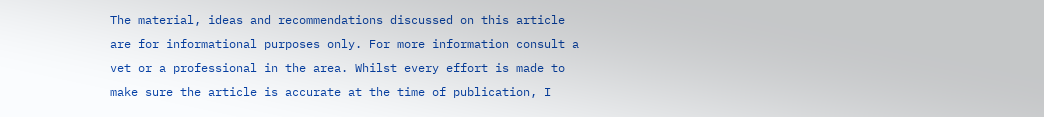The material, ideas and recommendations discussed on this article are for informational purposes only. For more information consult a vet or a professional in the area. Whilst every effort is made to make sure the article is accurate at the time of publication, I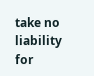take no liability for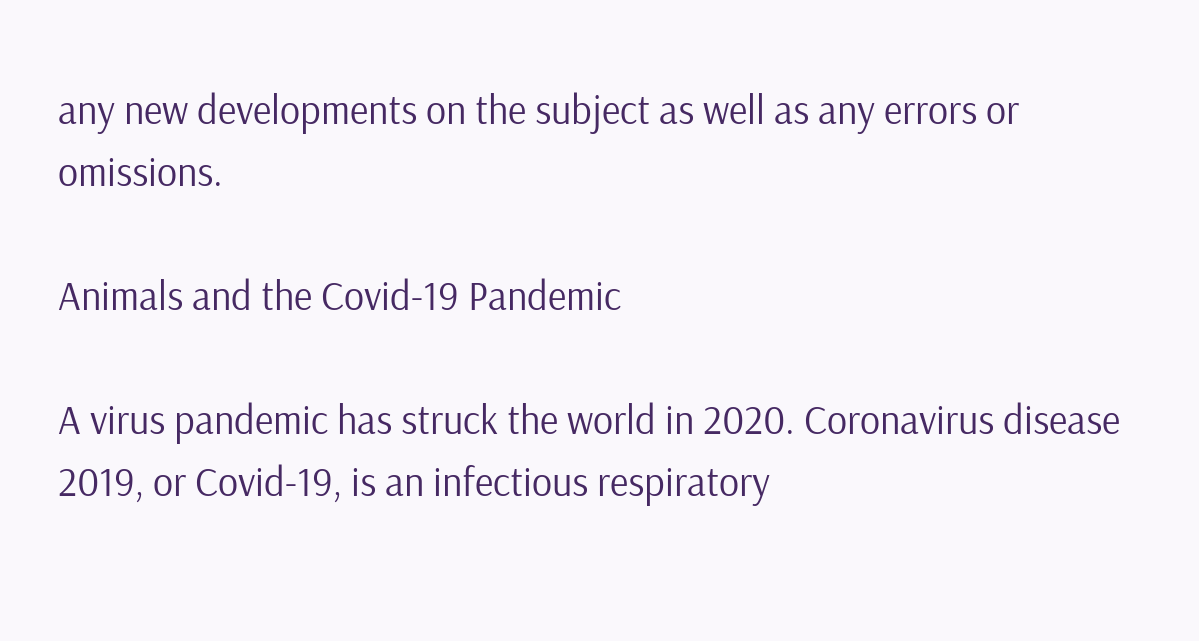any new developments on the subject as well as any errors or omissions.

Animals and the Covid-19 Pandemic

A virus pandemic has struck the world in 2020. Coronavirus disease 2019, or Covid-19, is an infectious respiratory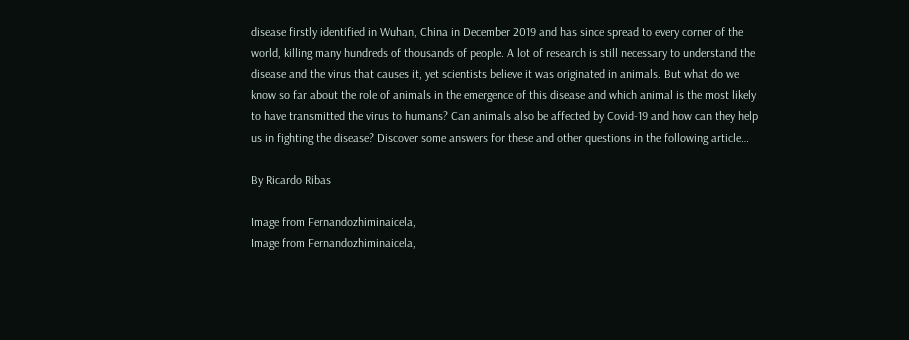disease firstly identified in Wuhan, China in December 2019 and has since spread to every corner of the world, killing many hundreds of thousands of people. A lot of research is still necessary to understand the disease and the virus that causes it, yet scientists believe it was originated in animals. But what do we know so far about the role of animals in the emergence of this disease and which animal is the most likely to have transmitted the virus to humans? Can animals also be affected by Covid-19 and how can they help us in fighting the disease? Discover some answers for these and other questions in the following article…

By Ricardo Ribas

Image from Fernandozhiminaicela,
Image from Fernandozhiminaicela,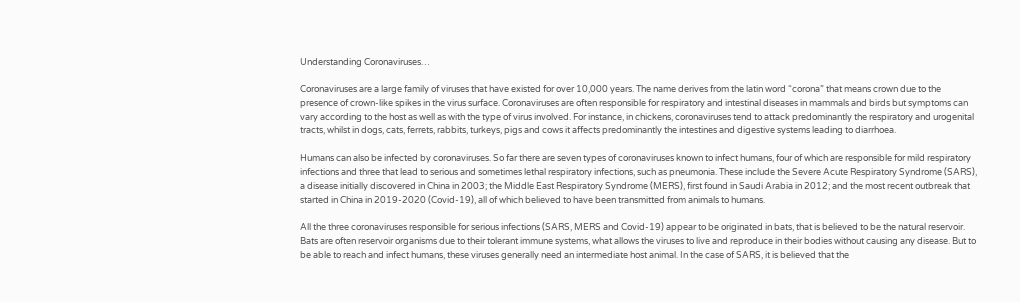Understanding Coronaviruses…

Coronaviruses are a large family of viruses that have existed for over 10,000 years. The name derives from the latin word “corona” that means crown due to the presence of crown-like spikes in the virus surface. Coronaviruses are often responsible for respiratory and intestinal diseases in mammals and birds but symptoms can vary according to the host as well as with the type of virus involved. For instance, in chickens, coronaviruses tend to attack predominantly the respiratory and urogenital tracts, whilst in dogs, cats, ferrets, rabbits, turkeys, pigs and cows it affects predominantly the intestines and digestive systems leading to diarrhoea.

Humans can also be infected by coronaviruses. So far there are seven types of coronaviruses known to infect humans, four of which are responsible for mild respiratory infections and three that lead to serious and sometimes lethal respiratory infections, such as pneumonia. These include the Severe Acute Respiratory Syndrome (SARS), a disease initially discovered in China in 2003; the Middle East Respiratory Syndrome (MERS), first found in Saudi Arabia in 2012; and the most recent outbreak that started in China in 2019-2020 (Covid-19), all of which believed to have been transmitted from animals to humans.

All the three coronaviruses responsible for serious infections (SARS, MERS and Covid-19) appear to be originated in bats, that is believed to be the natural reservoir. Bats are often reservoir organisms due to their tolerant immune systems, what allows the viruses to live and reproduce in their bodies without causing any disease. But to be able to reach and infect humans, these viruses generally need an intermediate host animal. In the case of SARS, it is believed that the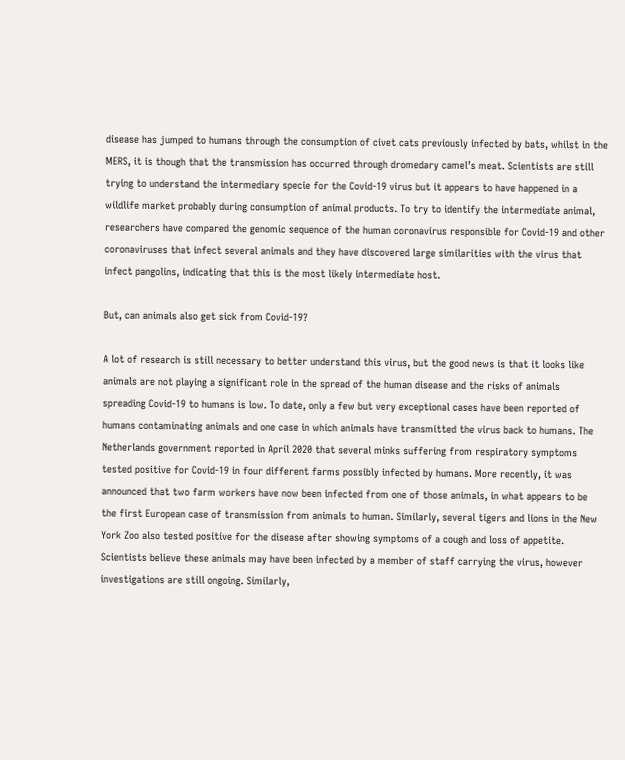disease has jumped to humans through the consumption of civet cats previously infected by bats, whilst in the MERS, it is though that the transmission has occurred through dromedary camel’s meat. Scientists are still trying to understand the intermediary specie for the Covid-19 virus but it appears to have happened in a wildlife market probably during consumption of animal products. To try to identify the intermediate animal, researchers have compared the genomic sequence of the human coronavirus responsible for Covid-19 and other coronaviruses that infect several animals and they have discovered large similarities with the virus that infect pangolins, indicating that this is the most likely intermediate host.

But, can animals also get sick from Covid-19?

A lot of research is still necessary to better understand this virus, but the good news is that it looks like animals are not playing a significant role in the spread of the human disease and the risks of animals spreading Covid-19 to humans is low. To date, only a few but very exceptional cases have been reported of humans contaminating animals and one case in which animals have transmitted the virus back to humans. The Netherlands government reported in April 2020 that several minks suffering from respiratory symptoms tested positive for Covid-19 in four different farms possibly infected by humans. More recently, it was announced that two farm workers have now been infected from one of those animals, in what appears to be the first European case of transmission from animals to human. Similarly, several tigers and lions in the New York Zoo also tested positive for the disease after showing symptoms of a cough and loss of appetite. Scientists believe these animals may have been infected by a member of staff carrying the virus, however investigations are still ongoing. Similarly,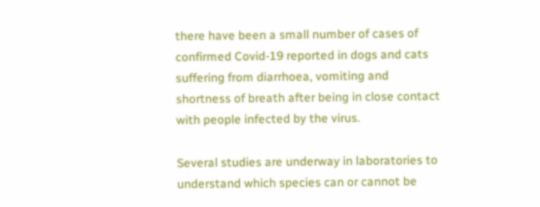there have been a small number of cases of confirmed Covid-19 reported in dogs and cats suffering from diarrhoea, vomiting and shortness of breath after being in close contact with people infected by the virus.

Several studies are underway in laboratories to understand which species can or cannot be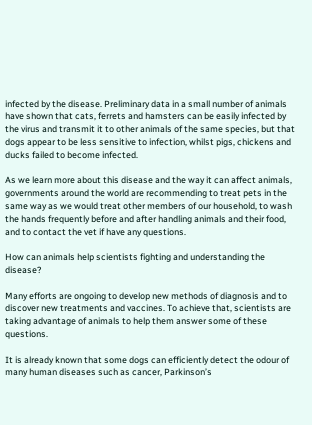infected by the disease. Preliminary data in a small number of animals have shown that cats, ferrets and hamsters can be easily infected by the virus and transmit it to other animals of the same species, but that dogs appear to be less sensitive to infection, whilst pigs, chickens and ducks failed to become infected.

As we learn more about this disease and the way it can affect animals, governments around the world are recommending to treat pets in the same way as we would treat other members of our household, to wash the hands frequently before and after handling animals and their food, and to contact the vet if have any questions.

How can animals help scientists fighting and understanding the disease?

Many efforts are ongoing to develop new methods of diagnosis and to discover new treatments and vaccines. To achieve that, scientists are taking advantage of animals to help them answer some of these questions.

It is already known that some dogs can efficiently detect the odour of many human diseases such as cancer, Parkinson’s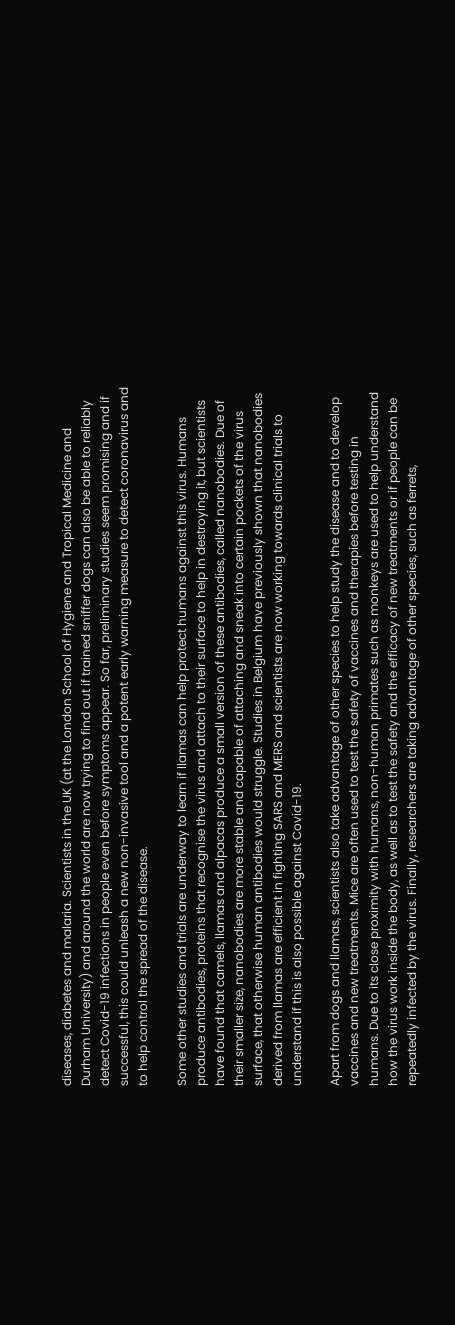diseases, diabetes and malaria. Scientists in the UK (at the London School of Hygiene and Tropical Medicine and Durham University) and around the world are now trying to find out if trained sniffer dogs can also be able to reliably detect Covid-19 infections in people even before symptoms appear. So far, preliminary studies seem promising and if successful, this could unleash a new non-invasive tool and a potent early warning measure to detect coronavirus and to help control the spread of the disease.

Some other studies and trials are underway to learn if llamas can help protect humans against this virus. Humans produce antibodies, proteins that recognise the virus and attach to their surface to help in destroying it, but scientists have found that camels, llamas and alpacas produce a small version of these antibodies, called nanobodies. Due of their smaller size, nanobodies are more stable and capable of attaching and sneak into certain pockets of the virus surface, that otherwise human antibodies would struggle. Studies in Belgium have previously shown that nanobodies derived from llamas are efficient in fighting SARS and MERS and scientists are now working towards clinical trials to understand if this is also possible against Covid-19.

Apart from dogs and llamas, scientists also take advantage of other species to help study the disease and to develop vaccines and new treatments. Mice are often used to test the safety of vaccines and therapies before testing in humans. Due to its close proximity with humans, non-human primates such as monkeys are used to help understand how the virus work inside the body, as well as to test the safety and the efficacy of new treatments or if people can be repeatedly infected by the virus. Finally, researchers are taking advantage of other species, such as ferrets,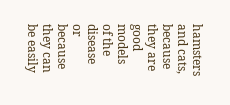hamsters and cats, because they are good models of the disease or because they can be easily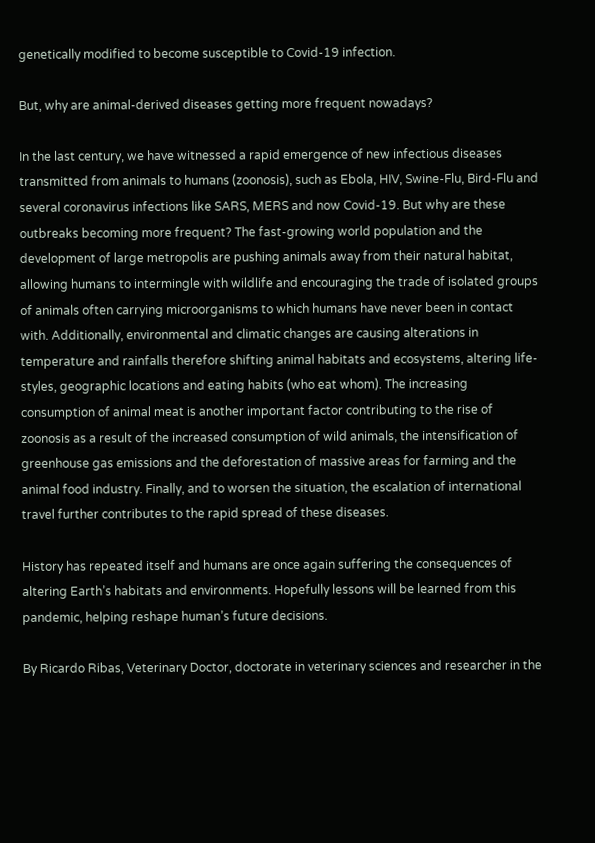genetically modified to become susceptible to Covid-19 infection.

But, why are animal-derived diseases getting more frequent nowadays?

In the last century, we have witnessed a rapid emergence of new infectious diseases transmitted from animals to humans (zoonosis), such as Ebola, HIV, Swine-Flu, Bird-Flu and several coronavirus infections like SARS, MERS and now Covid-19. But why are these outbreaks becoming more frequent? The fast-growing world population and the development of large metropolis are pushing animals away from their natural habitat, allowing humans to intermingle with wildlife and encouraging the trade of isolated groups of animals often carrying microorganisms to which humans have never been in contact with. Additionally, environmental and climatic changes are causing alterations in temperature and rainfalls therefore shifting animal habitats and ecosystems, altering life-styles, geographic locations and eating habits (who eat whom). The increasing consumption of animal meat is another important factor contributing to the rise of zoonosis as a result of the increased consumption of wild animals, the intensification of greenhouse gas emissions and the deforestation of massive areas for farming and the animal food industry. Finally, and to worsen the situation, the escalation of international travel further contributes to the rapid spread of these diseases.

History has repeated itself and humans are once again suffering the consequences of altering Earth’s habitats and environments. Hopefully lessons will be learned from this pandemic, helping reshape human’s future decisions.

By Ricardo Ribas, Veterinary Doctor, doctorate in veterinary sciences and researcher in the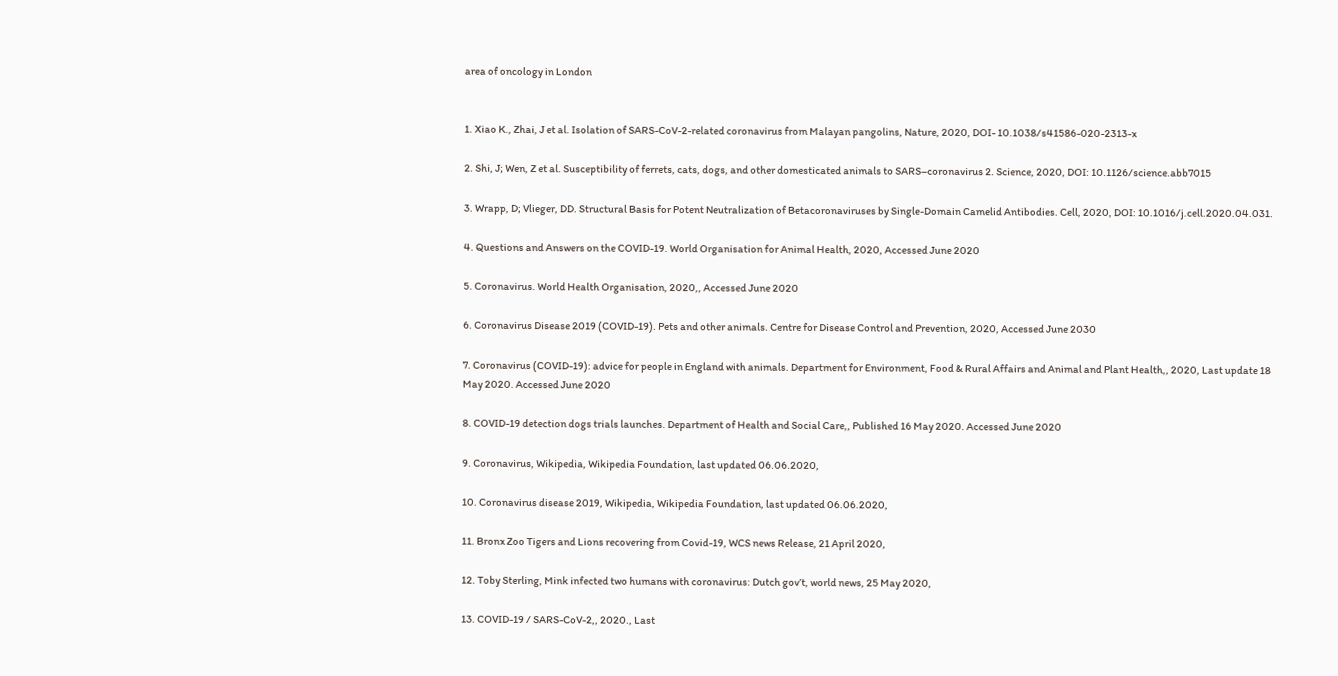area of oncology in London


1. Xiao K., Zhai, J et al. Isolation of SARS-CoV-2-related coronavirus from Malayan pangolins, Nature, 2020, DOI- 10.1038/s41586-020-2313-x

2. Shi, J; Wen, Z et al. Susceptibility of ferrets, cats, dogs, and other domesticated animals to SARS–coronavirus 2. Science, 2020, DOI: 10.1126/science.abb7015

3. Wrapp, D; Vlieger, DD. Structural Basis for Potent Neutralization of Betacoronaviruses by Single-Domain Camelid Antibodies. Cell, 2020, DOI: 10.1016/j.cell.2020.04.031.

4. Questions and Answers on the COVID-19. World Organisation for Animal Health, 2020, Accessed June 2020

5. Coronavirus. World Health Organisation, 2020,, Accessed June 2020

6. Coronavirus Disease 2019 (COVID-19). Pets and other animals. Centre for Disease Control and Prevention, 2020, Accessed June 2030

7. Coronavirus (COVID-19): advice for people in England with animals. Department for Environment, Food & Rural Affairs and Animal and Plant Health,, 2020, Last update 18 May 2020. Accessed June 2020

8. COVID-19 detection dogs trials launches. Department of Health and Social Care,, Published 16 May 2020. Accessed June 2020

9. Coronavirus, Wikipedia, Wikipedia Foundation, last updated 06.06.2020,

10. Coronavirus disease 2019, Wikipedia, Wikipedia Foundation, last updated 06.06.2020,

11. Bronx Zoo Tigers and Lions recovering from Covid-19, WCS news Release, 21 April 2020,

12. Toby Sterling, Mink infected two humans with coronavirus: Dutch gov’t, world news, 25 May 2020,

13. COVID-19 / SARS-CoV-2,, 2020., Last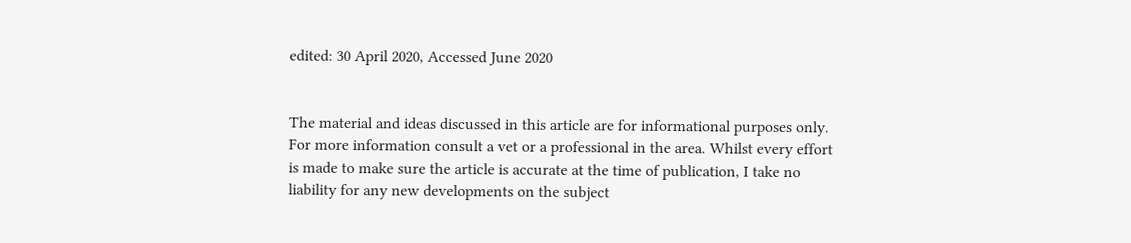edited: 30 April 2020, Accessed June 2020


The material and ideas discussed in this article are for informational purposes only. For more information consult a vet or a professional in the area. Whilst every effort is made to make sure the article is accurate at the time of publication, I take no liability for any new developments on the subject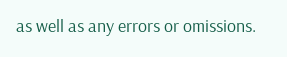as well as any errors or omissions.